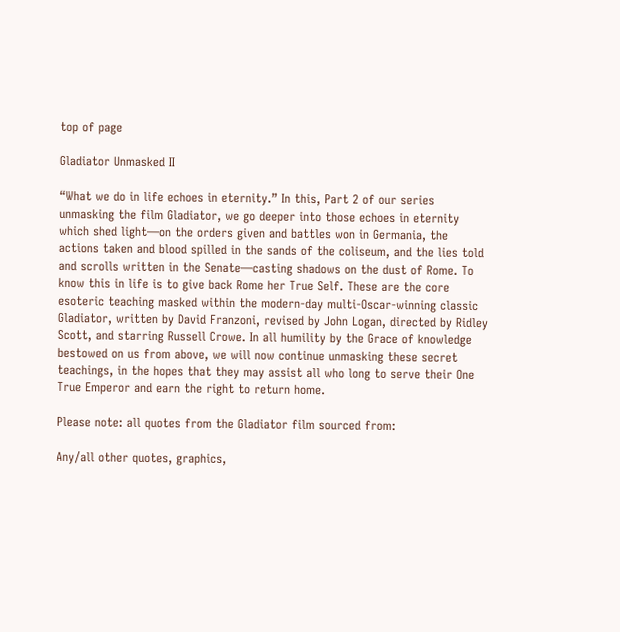top of page

Gladiator Unmasked II

“What we do in life echoes in eternity.” In this, Part 2 of our series unmasking the film Gladiator, we go deeper into those echoes in eternity which shed light—on the orders given and battles won in Germania, the actions taken and blood spilled in the sands of the coliseum, and the lies told and scrolls written in the Senate—casting shadows on the dust of Rome. To know this in life is to give back Rome her True Self. These are the core esoteric teaching masked within the modern-day multi-Oscar-winning classic Gladiator, written by David Franzoni, revised by John Logan, directed by Ridley Scott, and starring Russell Crowe. In all humility by the Grace of knowledge bestowed on us from above, we will now continue unmasking these secret teachings, in the hopes that they may assist all who long to serve their One True Emperor and earn the right to return home.

Please note: all quotes from the Gladiator film sourced from:

Any/all other quotes, graphics,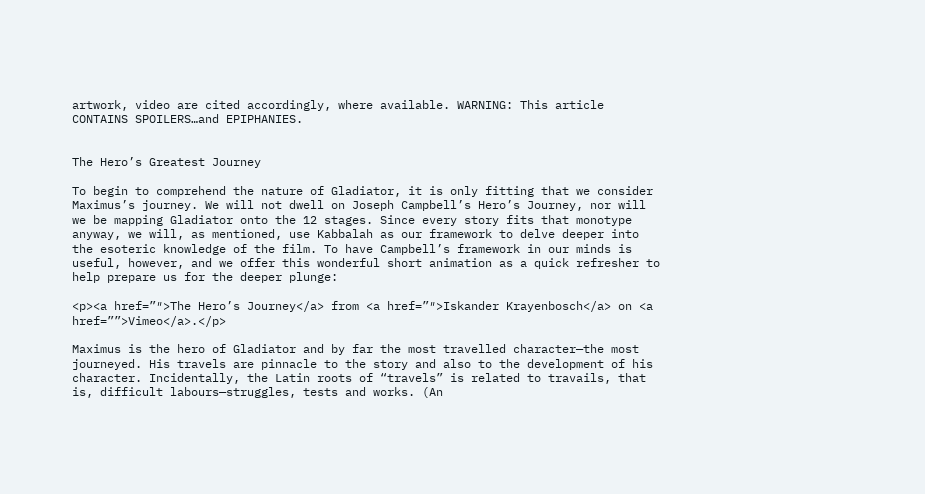artwork, video are cited accordingly, where available. WARNING: This article CONTAINS SPOILERS…and EPIPHANIES.


The Hero’s Greatest Journey

To begin to comprehend the nature of Gladiator, it is only fitting that we consider Maximus’s journey. We will not dwell on Joseph Campbell’s Hero’s Journey, nor will we be mapping Gladiator onto the 12 stages. Since every story fits that monotype anyway, we will, as mentioned, use Kabbalah as our framework to delve deeper into the esoteric knowledge of the film. To have Campbell’s framework in our minds is useful, however, and we offer this wonderful short animation as a quick refresher to help prepare us for the deeper plunge:

<p><a href=”″>The Hero’s Journey</a> from <a href=”″>Iskander Krayenbosch</a> on <a href=””>Vimeo</a>.</p>

Maximus is the hero of Gladiator and by far the most travelled character—the most journeyed. His travels are pinnacle to the story and also to the development of his character. Incidentally, the Latin roots of “travels” is related to travails, that is, difficult labours—struggles, tests and works. (An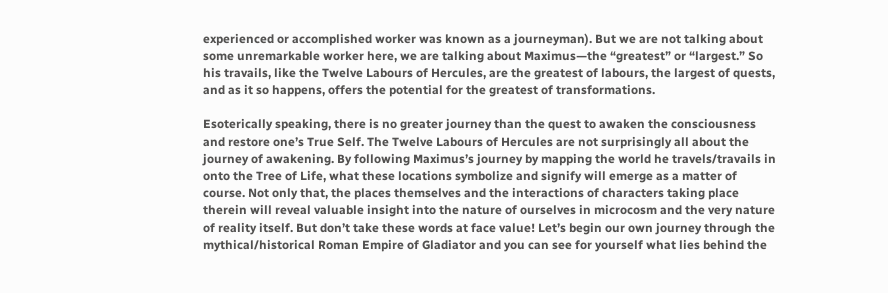experienced or accomplished worker was known as a journeyman). But we are not talking about some unremarkable worker here, we are talking about Maximus—the “greatest” or “largest.” So his travails, like the Twelve Labours of Hercules, are the greatest of labours, the largest of quests, and as it so happens, offers the potential for the greatest of transformations.

Esoterically speaking, there is no greater journey than the quest to awaken the consciousness and restore one’s True Self. The Twelve Labours of Hercules are not surprisingly all about the journey of awakening. By following Maximus’s journey by mapping the world he travels/travails in onto the Tree of Life, what these locations symbolize and signify will emerge as a matter of course. Not only that, the places themselves and the interactions of characters taking place therein will reveal valuable insight into the nature of ourselves in microcosm and the very nature of reality itself. But don’t take these words at face value! Let’s begin our own journey through the mythical/historical Roman Empire of Gladiator and you can see for yourself what lies behind the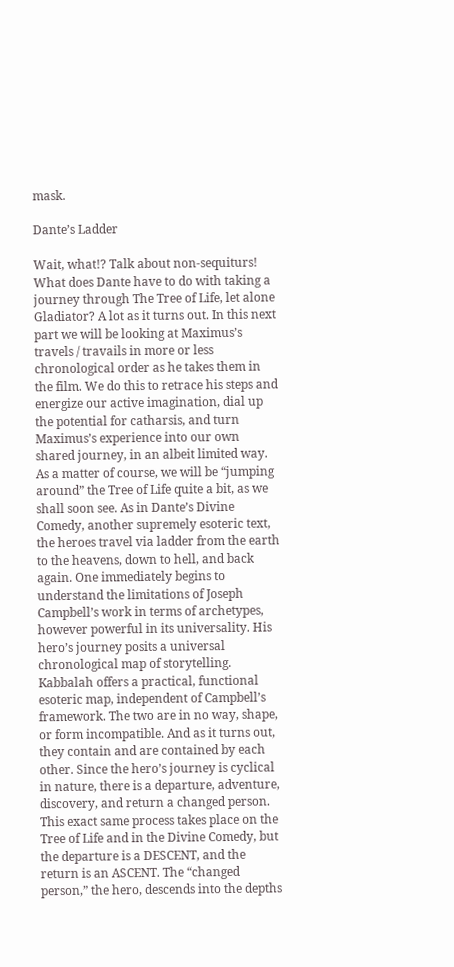mask.

Dante’s Ladder

Wait, what!? Talk about non-sequiturs! What does Dante have to do with taking a journey through The Tree of Life, let alone Gladiator? A lot as it turns out. In this next part we will be looking at Maximus’s travels / travails in more or less chronological order as he takes them in the film. We do this to retrace his steps and energize our active imagination, dial up the potential for catharsis, and turn Maximus’s experience into our own shared journey, in an albeit limited way. As a matter of course, we will be “jumping around” the Tree of Life quite a bit, as we shall soon see. As in Dante’s Divine Comedy, another supremely esoteric text, the heroes travel via ladder from the earth to the heavens, down to hell, and back again. One immediately begins to understand the limitations of Joseph Campbell’s work in terms of archetypes, however powerful in its universality. His hero’s journey posits a universal chronological map of storytelling. Kabbalah offers a practical, functional esoteric map, independent of Campbell’s framework. The two are in no way, shape, or form incompatible. And as it turns out, they contain and are contained by each other. Since the hero’s journey is cyclical in nature, there is a departure, adventure, discovery, and return a changed person. This exact same process takes place on the Tree of Life and in the Divine Comedy, but the departure is a DESCENT, and the return is an ASCENT. The “changed person,” the hero, descends into the depths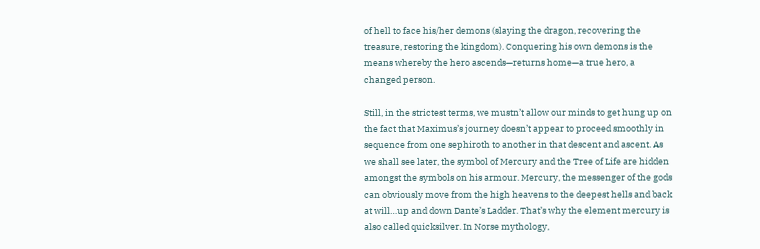of hell to face his/her demons (slaying the dragon, recovering the treasure, restoring the kingdom). Conquering his own demons is the means whereby the hero ascends—returns home—a true hero, a changed person.

Still, in the strictest terms, we mustn’t allow our minds to get hung up on the fact that Maximus’s journey doesn’t appear to proceed smoothly in sequence from one sephiroth to another in that descent and ascent. As we shall see later, the symbol of Mercury and the Tree of Life are hidden amongst the symbols on his armour. Mercury, the messenger of the gods can obviously move from the high heavens to the deepest hells and back at will…up and down Dante’s Ladder. That’s why the element mercury is also called quicksilver. In Norse mythology,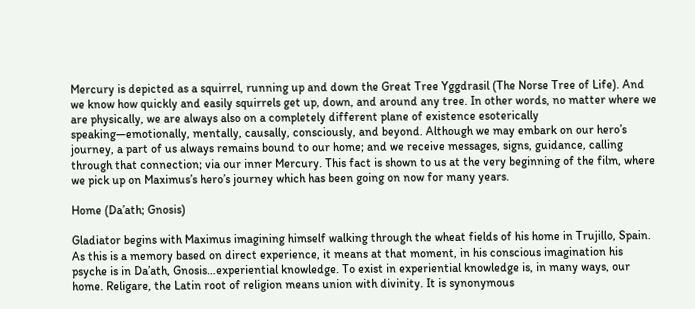Mercury is depicted as a squirrel, running up and down the Great Tree Yggdrasil (The Norse Tree of Life). And we know how quickly and easily squirrels get up, down, and around any tree. In other words, no matter where we are physically, we are always also on a completely different plane of existence esoterically speaking—emotionally, mentally, causally, consciously, and beyond. Although we may embark on our hero’s journey, a part of us always remains bound to our home; and we receive messages, signs, guidance, calling through that connection; via our inner Mercury. This fact is shown to us at the very beginning of the film, where we pick up on Maximus’s hero’s journey which has been going on now for many years.

Home (Da’ath; Gnosis)

Gladiator begins with Maximus imagining himself walking through the wheat fields of his home in Trujillo, Spain. As this is a memory based on direct experience, it means at that moment, in his conscious imagination his psyche is in Da’ath, Gnosis…experiential knowledge. To exist in experiential knowledge is, in many ways, our home. Religare, the Latin root of religion means union with divinity. It is synonymous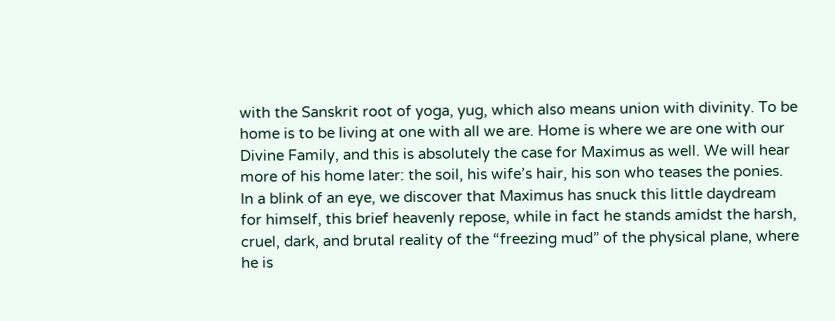with the Sanskrit root of yoga, yug, which also means union with divinity. To be home is to be living at one with all we are. Home is where we are one with our Divine Family, and this is absolutely the case for Maximus as well. We will hear more of his home later: the soil, his wife’s hair, his son who teases the ponies. In a blink of an eye, we discover that Maximus has snuck this little daydream for himself, this brief heavenly repose, while in fact he stands amidst the harsh, cruel, dark, and brutal reality of the “freezing mud” of the physical plane, where he is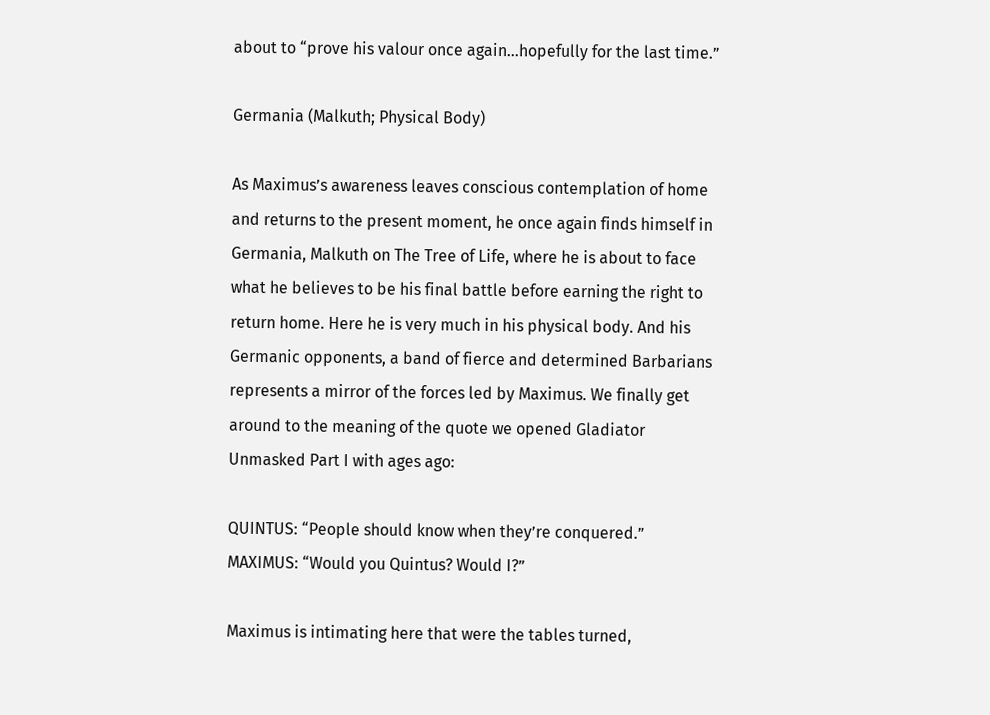about to “prove his valour once again…hopefully for the last time.”

Germania (Malkuth; Physical Body)

As Maximus’s awareness leaves conscious contemplation of home and returns to the present moment, he once again finds himself in Germania, Malkuth on The Tree of Life, where he is about to face what he believes to be his final battle before earning the right to return home. Here he is very much in his physical body. And his Germanic opponents, a band of fierce and determined Barbarians represents a mirror of the forces led by Maximus. We finally get around to the meaning of the quote we opened Gladiator Unmasked Part I with ages ago:

QUINTUS: “People should know when they’re conquered.” MAXIMUS: “Would you Quintus? Would I?”

Maximus is intimating here that were the tables turned,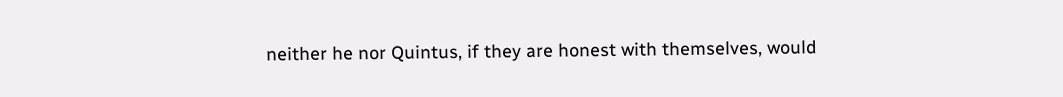neither he nor Quintus, if they are honest with themselves, would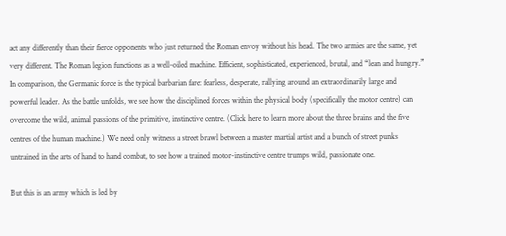act any differently than their fierce opponents who just returned the Roman envoy without his head. The two armies are the same, yet very different. The Roman legion functions as a well-oiled machine. Efficient, sophisticated, experienced, brutal, and “lean and hungry.” In comparison, the Germanic force is the typical barbarian fare: fearless, desperate, rallying around an extraordinarily large and powerful leader. As the battle unfolds, we see how the disciplined forces within the physical body (specifically the motor centre) can overcome the wild, animal passions of the primitive, instinctive centre. (Click here to learn more about the three brains and the five centres of the human machine.) We need only witness a street brawl between a master martial artist and a bunch of street punks untrained in the arts of hand to hand combat, to see how a trained motor-instinctive centre trumps wild, passionate one.

But this is an army which is led by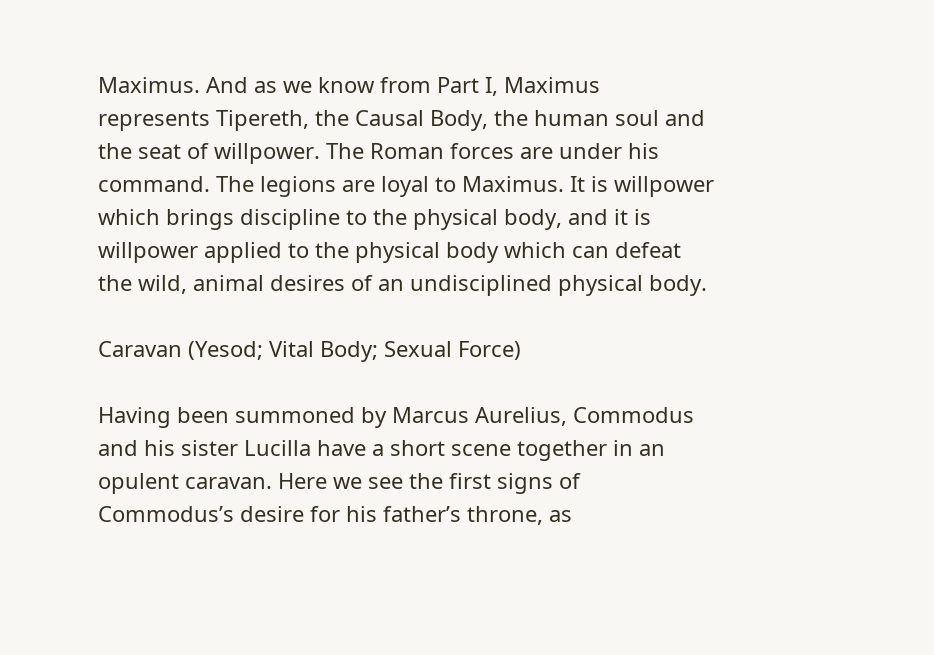Maximus. And as we know from Part I, Maximus represents Tipereth, the Causal Body, the human soul and the seat of willpower. The Roman forces are under his command. The legions are loyal to Maximus. It is willpower which brings discipline to the physical body, and it is willpower applied to the physical body which can defeat the wild, animal desires of an undisciplined physical body.

Caravan (Yesod; Vital Body; Sexual Force)

Having been summoned by Marcus Aurelius, Commodus and his sister Lucilla have a short scene together in an opulent caravan. Here we see the first signs of Commodus’s desire for his father’s throne, as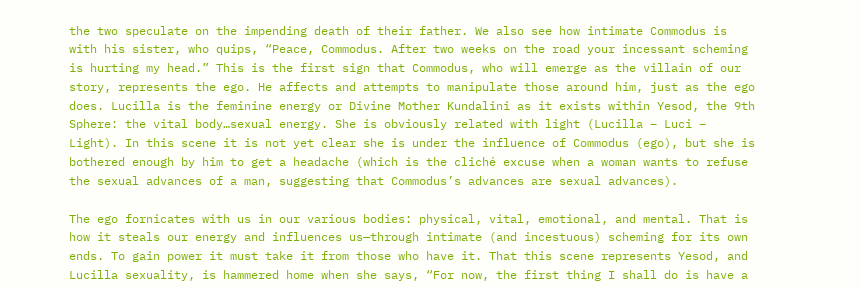the two speculate on the impending death of their father. We also see how intimate Commodus is with his sister, who quips, “Peace, Commodus. After two weeks on the road your incessant scheming is hurting my head.” This is the first sign that Commodus, who will emerge as the villain of our story, represents the ego. He affects and attempts to manipulate those around him, just as the ego does. Lucilla is the feminine energy or Divine Mother Kundalini as it exists within Yesod, the 9th Sphere: the vital body…sexual energy. She is obviously related with light (Lucilla – Luci – Light). In this scene it is not yet clear she is under the influence of Commodus (ego), but she is bothered enough by him to get a headache (which is the cliché excuse when a woman wants to refuse the sexual advances of a man, suggesting that Commodus’s advances are sexual advances).

The ego fornicates with us in our various bodies: physical, vital, emotional, and mental. That is how it steals our energy and influences us—through intimate (and incestuous) scheming for its own ends. To gain power it must take it from those who have it. That this scene represents Yesod, and Lucilla sexuality, is hammered home when she says, “For now, the first thing I shall do is have a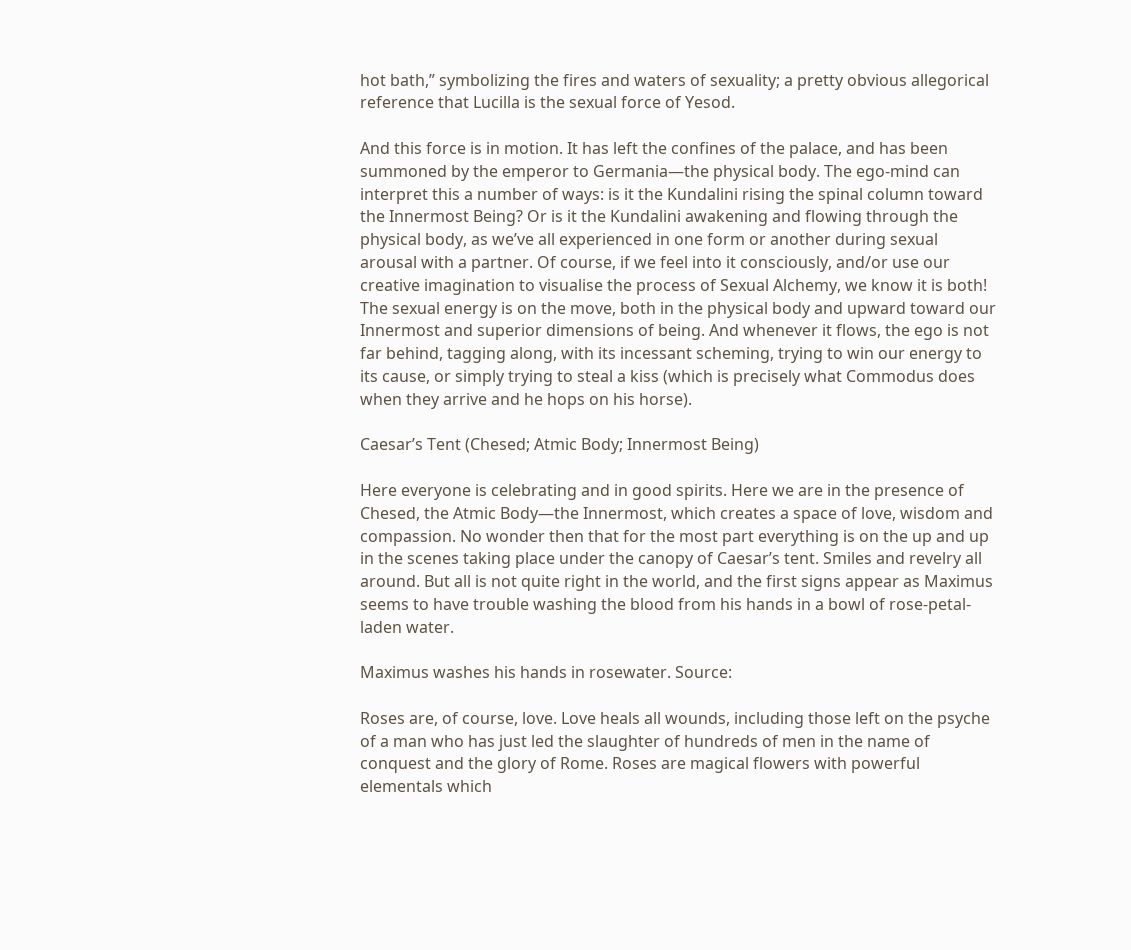hot bath,” symbolizing the fires and waters of sexuality; a pretty obvious allegorical reference that Lucilla is the sexual force of Yesod.

And this force is in motion. It has left the confines of the palace, and has been summoned by the emperor to Germania—the physical body. The ego-mind can interpret this a number of ways: is it the Kundalini rising the spinal column toward the Innermost Being? Or is it the Kundalini awakening and flowing through the physical body, as we’ve all experienced in one form or another during sexual arousal with a partner. Of course, if we feel into it consciously, and/or use our creative imagination to visualise the process of Sexual Alchemy, we know it is both! The sexual energy is on the move, both in the physical body and upward toward our Innermost and superior dimensions of being. And whenever it flows, the ego is not far behind, tagging along, with its incessant scheming, trying to win our energy to its cause, or simply trying to steal a kiss (which is precisely what Commodus does when they arrive and he hops on his horse).

Caesar’s Tent (Chesed; Atmic Body; Innermost Being)

Here everyone is celebrating and in good spirits. Here we are in the presence of Chesed, the Atmic Body—the Innermost, which creates a space of love, wisdom and compassion. No wonder then that for the most part everything is on the up and up in the scenes taking place under the canopy of Caesar’s tent. Smiles and revelry all around. But all is not quite right in the world, and the first signs appear as Maximus seems to have trouble washing the blood from his hands in a bowl of rose-petal-laden water.

Maximus washes his hands in rosewater. Source:

Roses are, of course, love. Love heals all wounds, including those left on the psyche of a man who has just led the slaughter of hundreds of men in the name of conquest and the glory of Rome. Roses are magical flowers with powerful elementals which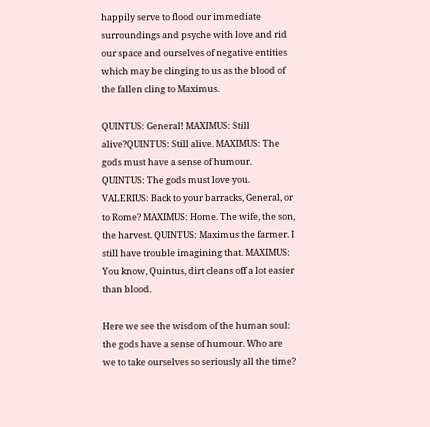happily serve to flood our immediate surroundings and psyche with love and rid our space and ourselves of negative entities which may be clinging to us as the blood of the fallen cling to Maximus.

QUINTUS: General! MAXIMUS: Still alive?QUINTUS: Still alive. MAXIMUS: The gods must have a sense of humour. QUINTUS: The gods must love you. VALERIUS: Back to your barracks, General, or to Rome? MAXIMUS: Home. The wife, the son, the harvest. QUINTUS: Maximus the farmer. I still have trouble imagining that. MAXIMUS: You know, Quintus, dirt cleans off a lot easier than blood.

Here we see the wisdom of the human soul: the gods have a sense of humour. Who are we to take ourselves so seriously all the time?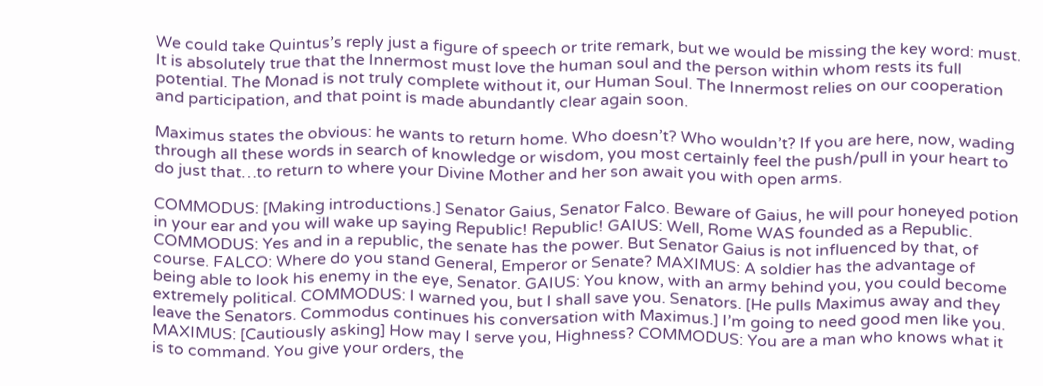We could take Quintus’s reply just a figure of speech or trite remark, but we would be missing the key word: must. It is absolutely true that the Innermost must love the human soul and the person within whom rests its full potential. The Monad is not truly complete without it, our Human Soul. The Innermost relies on our cooperation and participation, and that point is made abundantly clear again soon.

Maximus states the obvious: he wants to return home. Who doesn’t? Who wouldn’t? If you are here, now, wading through all these words in search of knowledge or wisdom, you most certainly feel the push/pull in your heart to do just that…to return to where your Divine Mother and her son await you with open arms.

COMMODUS: [Making introductions.] Senator Gaius, Senator Falco. Beware of Gaius, he will pour honeyed potion in your ear and you will wake up saying Republic! Republic! GAIUS: Well, Rome WAS founded as a Republic. COMMODUS: Yes and in a republic, the senate has the power. But Senator Gaius is not influenced by that, of course. FALCO: Where do you stand General, Emperor or Senate? MAXIMUS: A soldier has the advantage of being able to look his enemy in the eye, Senator. GAIUS: You know, with an army behind you, you could become extremely political. COMMODUS: I warned you, but I shall save you. Senators. [He pulls Maximus away and they leave the Senators. Commodus continues his conversation with Maximus.] I’m going to need good men like you. MAXIMUS: [Cautiously asking] How may I serve you, Highness? COMMODUS: You are a man who knows what it is to command. You give your orders, the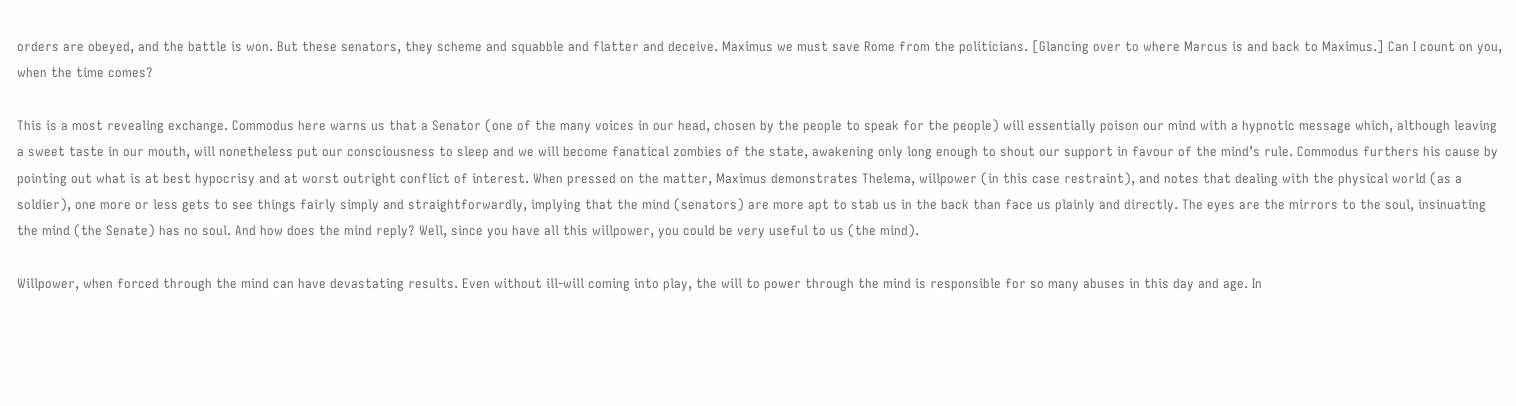orders are obeyed, and the battle is won. But these senators, they scheme and squabble and flatter and deceive. Maximus we must save Rome from the politicians. [Glancing over to where Marcus is and back to Maximus.] Can I count on you, when the time comes?

This is a most revealing exchange. Commodus here warns us that a Senator (one of the many voices in our head, chosen by the people to speak for the people) will essentially poison our mind with a hypnotic message which, although leaving a sweet taste in our mouth, will nonetheless put our consciousness to sleep and we will become fanatical zombies of the state, awakening only long enough to shout our support in favour of the mind’s rule. Commodus furthers his cause by pointing out what is at best hypocrisy and at worst outright conflict of interest. When pressed on the matter, Maximus demonstrates Thelema, willpower (in this case restraint), and notes that dealing with the physical world (as a soldier), one more or less gets to see things fairly simply and straightforwardly, implying that the mind (senators) are more apt to stab us in the back than face us plainly and directly. The eyes are the mirrors to the soul, insinuating the mind (the Senate) has no soul. And how does the mind reply? Well, since you have all this willpower, you could be very useful to us (the mind).

Willpower, when forced through the mind can have devastating results. Even without ill-will coming into play, the will to power through the mind is responsible for so many abuses in this day and age. In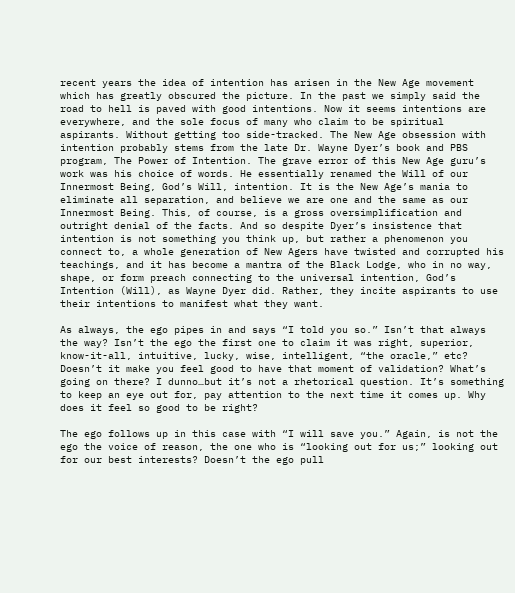recent years the idea of intention has arisen in the New Age movement which has greatly obscured the picture. In the past we simply said the road to hell is paved with good intentions. Now it seems intentions are everywhere, and the sole focus of many who claim to be spiritual aspirants. Without getting too side-tracked. The New Age obsession with intention probably stems from the late Dr. Wayne Dyer’s book and PBS program, The Power of Intention. The grave error of this New Age guru’s work was his choice of words. He essentially renamed the Will of our Innermost Being, God’s Will, intention. It is the New Age’s mania to eliminate all separation, and believe we are one and the same as our Innermost Being. This, of course, is a gross oversimplification and outright denial of the facts. And so despite Dyer’s insistence that intention is not something you think up, but rather a phenomenon you connect to, a whole generation of New Agers have twisted and corrupted his teachings, and it has become a mantra of the Black Lodge, who in no way, shape, or form preach connecting to the universal intention, God’s Intention (Will), as Wayne Dyer did. Rather, they incite aspirants to use their intentions to manifest what they want.

As always, the ego pipes in and says “I told you so.” Isn’t that always the way? Isn’t the ego the first one to claim it was right, superior, know-it-all, intuitive, lucky, wise, intelligent, “the oracle,” etc? Doesn’t it make you feel good to have that moment of validation? What’s going on there? I dunno…but it’s not a rhetorical question. It’s something to keep an eye out for, pay attention to the next time it comes up. Why does it feel so good to be right?

The ego follows up in this case with “I will save you.” Again, is not the ego the voice of reason, the one who is “looking out for us;” looking out for our best interests? Doesn’t the ego pull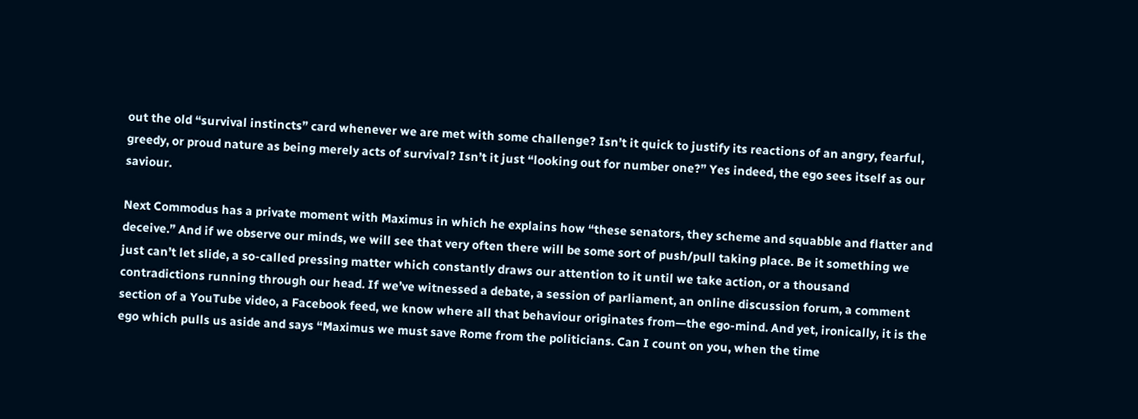out the old “survival instincts” card whenever we are met with some challenge? Isn’t it quick to justify its reactions of an angry, fearful, greedy, or proud nature as being merely acts of survival? Isn’t it just “looking out for number one?” Yes indeed, the ego sees itself as our saviour.

Next Commodus has a private moment with Maximus in which he explains how “these senators, they scheme and squabble and flatter and deceive.” And if we observe our minds, we will see that very often there will be some sort of push/pull taking place. Be it something we just can’t let slide, a so-called pressing matter which constantly draws our attention to it until we take action, or a thousand contradictions running through our head. If we’ve witnessed a debate, a session of parliament, an online discussion forum, a comment section of a YouTube video, a Facebook feed, we know where all that behaviour originates from—the ego-mind. And yet, ironically, it is the ego which pulls us aside and says “Maximus we must save Rome from the politicians. Can I count on you, when the time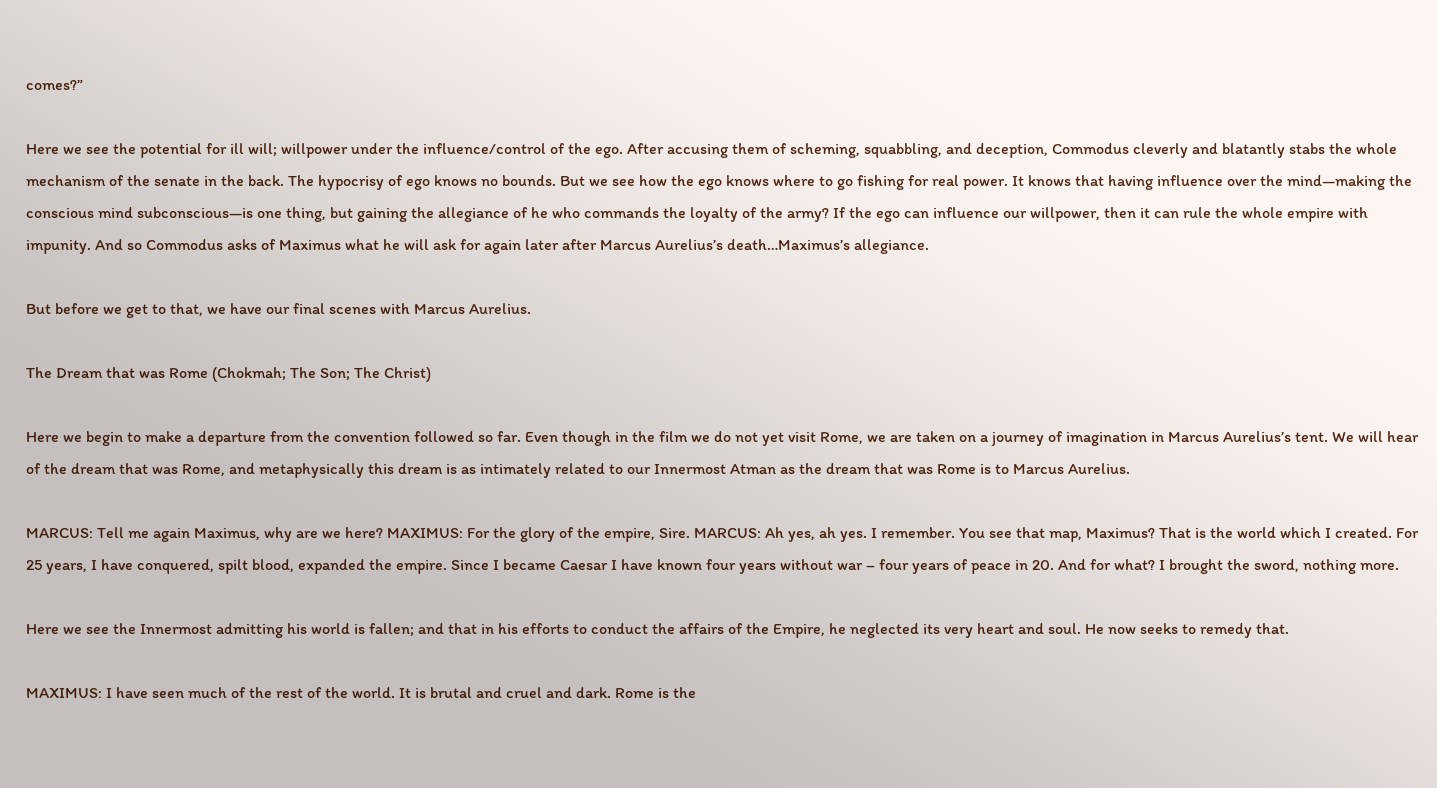comes?”

Here we see the potential for ill will; willpower under the influence/control of the ego. After accusing them of scheming, squabbling, and deception, Commodus cleverly and blatantly stabs the whole mechanism of the senate in the back. The hypocrisy of ego knows no bounds. But we see how the ego knows where to go fishing for real power. It knows that having influence over the mind—making the conscious mind subconscious—is one thing, but gaining the allegiance of he who commands the loyalty of the army? If the ego can influence our willpower, then it can rule the whole empire with impunity. And so Commodus asks of Maximus what he will ask for again later after Marcus Aurelius’s death…Maximus’s allegiance.

But before we get to that, we have our final scenes with Marcus Aurelius.

The Dream that was Rome (Chokmah; The Son; The Christ)

Here we begin to make a departure from the convention followed so far. Even though in the film we do not yet visit Rome, we are taken on a journey of imagination in Marcus Aurelius’s tent. We will hear of the dream that was Rome, and metaphysically this dream is as intimately related to our Innermost Atman as the dream that was Rome is to Marcus Aurelius.

MARCUS: Tell me again Maximus, why are we here? MAXIMUS: For the glory of the empire, Sire. MARCUS: Ah yes, ah yes. I remember. You see that map, Maximus? That is the world which I created. For 25 years, I have conquered, spilt blood, expanded the empire. Since I became Caesar I have known four years without war – four years of peace in 20. And for what? I brought the sword, nothing more.

Here we see the Innermost admitting his world is fallen; and that in his efforts to conduct the affairs of the Empire, he neglected its very heart and soul. He now seeks to remedy that.

MAXIMUS: I have seen much of the rest of the world. It is brutal and cruel and dark. Rome is the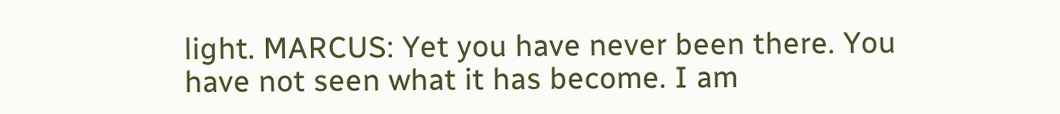light. MARCUS: Yet you have never been there. You have not seen what it has become. I am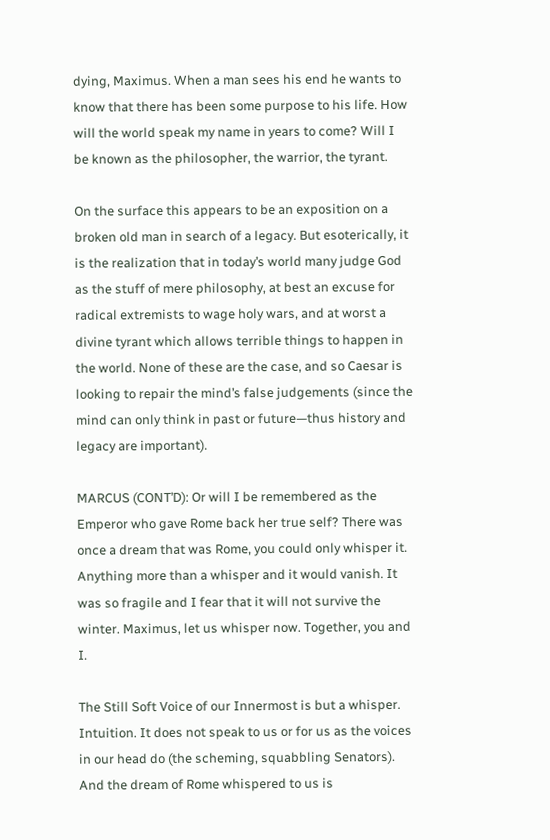dying, Maximus. When a man sees his end he wants to know that there has been some purpose to his life. How will the world speak my name in years to come? Will I be known as the philosopher, the warrior, the tyrant.

On the surface this appears to be an exposition on a broken old man in search of a legacy. But esoterically, it is the realization that in today’s world many judge God as the stuff of mere philosophy, at best an excuse for radical extremists to wage holy wars, and at worst a divine tyrant which allows terrible things to happen in the world. None of these are the case, and so Caesar is looking to repair the mind’s false judgements (since the mind can only think in past or future—thus history and legacy are important).

MARCUS (CONT’D): Or will I be remembered as the Emperor who gave Rome back her true self? There was once a dream that was Rome, you could only whisper it. Anything more than a whisper and it would vanish. It was so fragile and I fear that it will not survive the winter. Maximus, let us whisper now. Together, you and I.

The Still Soft Voice of our Innermost is but a whisper. Intuition. It does not speak to us or for us as the voices in our head do (the scheming, squabbling Senators). And the dream of Rome whispered to us is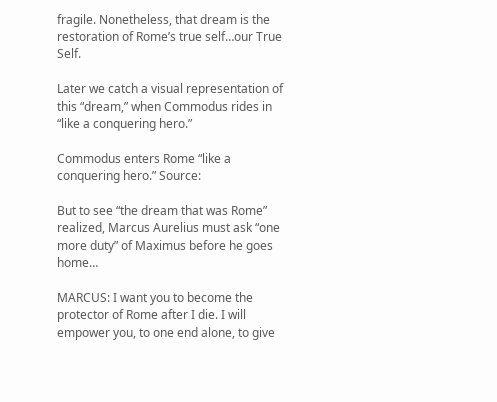fragile. Nonetheless, that dream is the restoration of Rome’s true self…our True Self.

Later we catch a visual representation of this “dream,” when Commodus rides in “like a conquering hero.”

Commodus enters Rome “like a conquering hero.” Source:

But to see “the dream that was Rome” realized, Marcus Aurelius must ask “one more duty” of Maximus before he goes home…

MARCUS: I want you to become the protector of Rome after I die. I will empower you, to one end alone, to give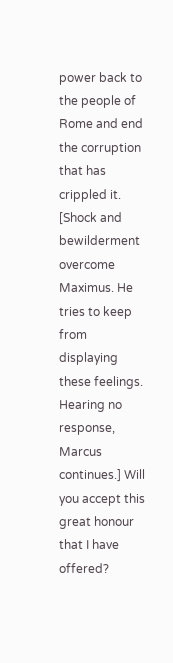power back to the people of Rome and end the corruption that has crippled it. [Shock and bewilderment overcome Maximus. He tries to keep from displaying these feelings. Hearing no response, Marcus continues.] Will you accept this great honour that I have offered?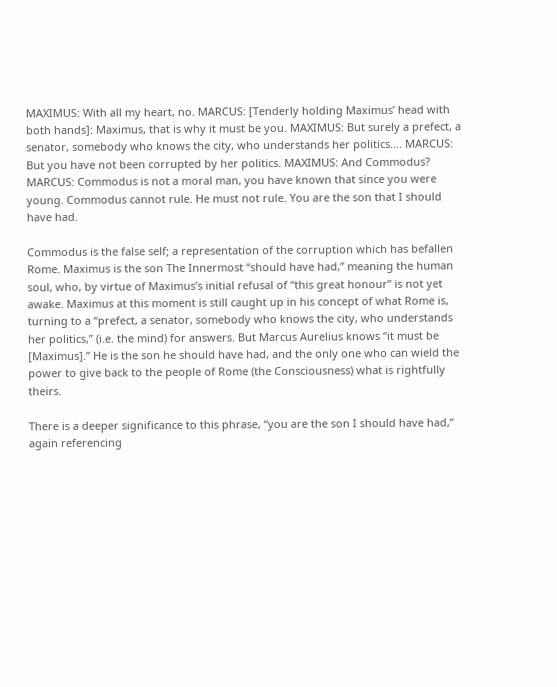MAXIMUS: With all my heart, no. MARCUS: [Tenderly holding Maximus’ head with both hands]: Maximus, that is why it must be you. MAXIMUS: But surely a prefect, a senator, somebody who knows the city, who understands her politics…. MARCUS: But you have not been corrupted by her politics. MAXIMUS: And Commodus? MARCUS: Commodus is not a moral man, you have known that since you were young. Commodus cannot rule. He must not rule. You are the son that I should have had.

Commodus is the false self; a representation of the corruption which has befallen Rome. Maximus is the son The Innermost “should have had,” meaning the human soul, who, by virtue of Maximus’s initial refusal of “this great honour” is not yet awake. Maximus at this moment is still caught up in his concept of what Rome is, turning to a “prefect, a senator, somebody who knows the city, who understands her politics,” (i.e. the mind) for answers. But Marcus Aurelius knows “it must be [Maximus].” He is the son he should have had, and the only one who can wield the power to give back to the people of Rome (the Consciousness) what is rightfully theirs.

There is a deeper significance to this phrase, “you are the son I should have had,” again referencing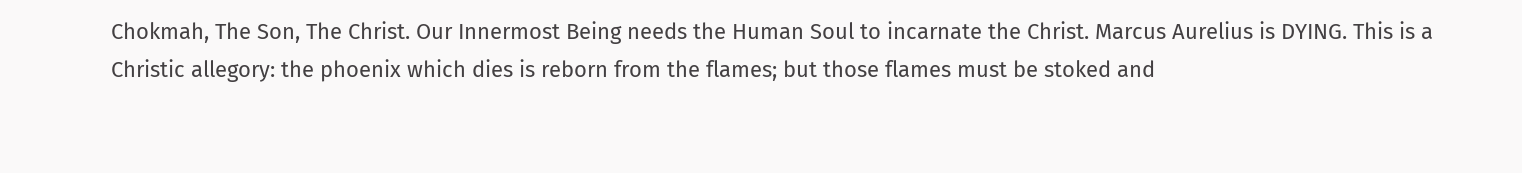Chokmah, The Son, The Christ. Our Innermost Being needs the Human Soul to incarnate the Christ. Marcus Aurelius is DYING. This is a Christic allegory: the phoenix which dies is reborn from the flames; but those flames must be stoked and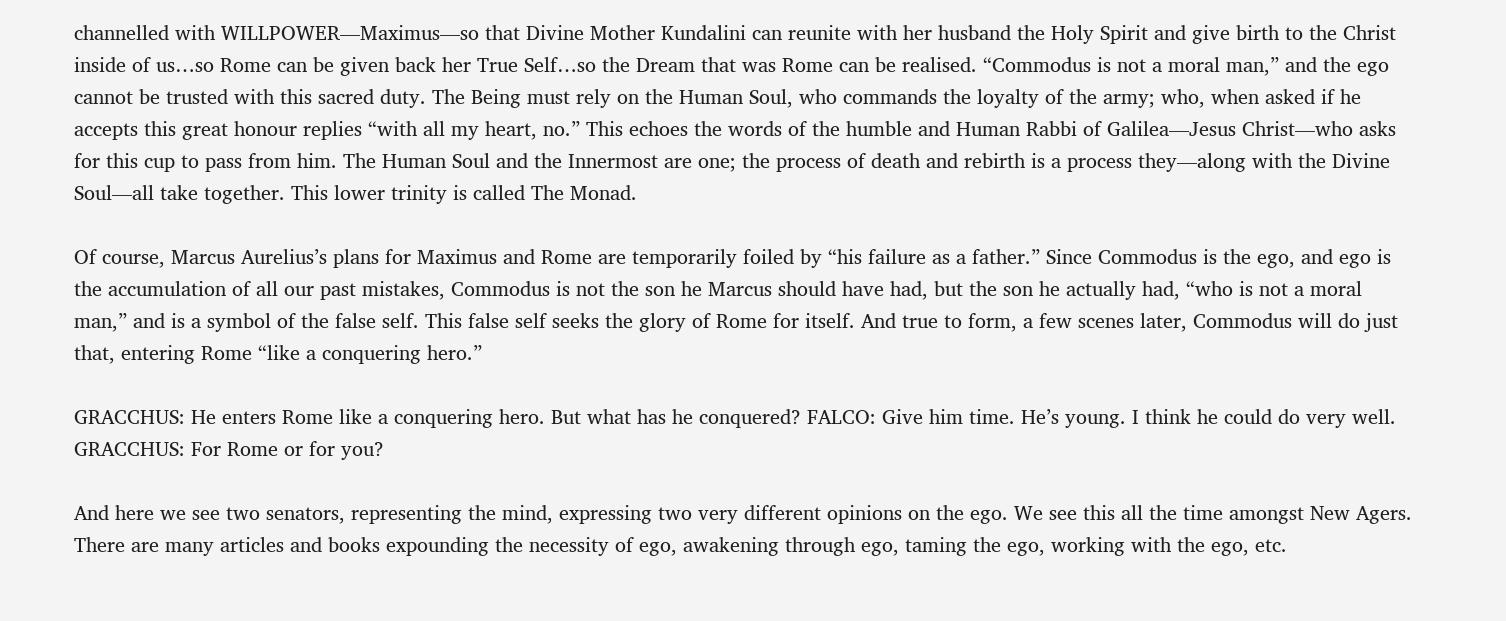channelled with WILLPOWER—Maximus—so that Divine Mother Kundalini can reunite with her husband the Holy Spirit and give birth to the Christ inside of us…so Rome can be given back her True Self…so the Dream that was Rome can be realised. “Commodus is not a moral man,” and the ego cannot be trusted with this sacred duty. The Being must rely on the Human Soul, who commands the loyalty of the army; who, when asked if he accepts this great honour replies “with all my heart, no.” This echoes the words of the humble and Human Rabbi of Galilea—Jesus Christ—who asks for this cup to pass from him. The Human Soul and the Innermost are one; the process of death and rebirth is a process they—along with the Divine Soul—all take together. This lower trinity is called The Monad.

Of course, Marcus Aurelius’s plans for Maximus and Rome are temporarily foiled by “his failure as a father.” Since Commodus is the ego, and ego is the accumulation of all our past mistakes, Commodus is not the son he Marcus should have had, but the son he actually had, “who is not a moral man,” and is a symbol of the false self. This false self seeks the glory of Rome for itself. And true to form, a few scenes later, Commodus will do just that, entering Rome “like a conquering hero.”

GRACCHUS: He enters Rome like a conquering hero. But what has he conquered? FALCO: Give him time. He’s young. I think he could do very well. GRACCHUS: For Rome or for you?

And here we see two senators, representing the mind, expressing two very different opinions on the ego. We see this all the time amongst New Agers. There are many articles and books expounding the necessity of ego, awakening through ego, taming the ego, working with the ego, etc.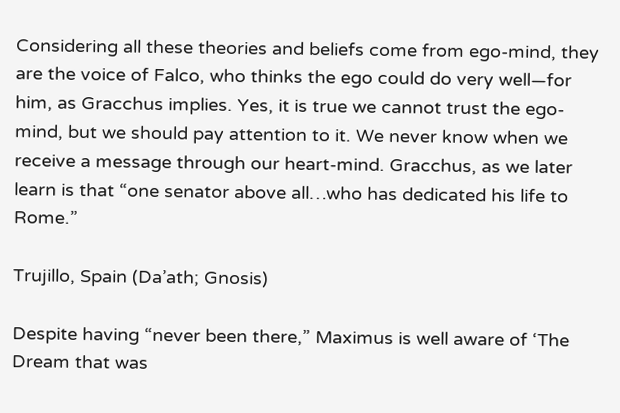Considering all these theories and beliefs come from ego-mind, they are the voice of Falco, who thinks the ego could do very well—for him, as Gracchus implies. Yes, it is true we cannot trust the ego-mind, but we should pay attention to it. We never know when we receive a message through our heart-mind. Gracchus, as we later learn is that “one senator above all…who has dedicated his life to Rome.”

Trujillo, Spain (Da’ath; Gnosis)

Despite having “never been there,” Maximus is well aware of ‘The Dream that was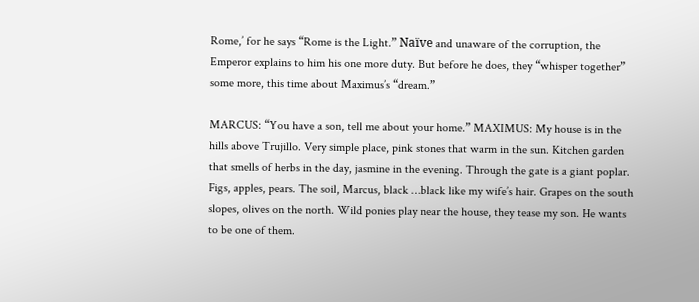Rome,’ for he says “Rome is the Light.” Naïve and unaware of the corruption, the Emperor explains to him his one more duty. But before he does, they “whisper together” some more, this time about Maximus’s “dream.”

MARCUS: “You have a son, tell me about your home.” MAXIMUS: My house is in the hills above Trujillo. Very simple place, pink stones that warm in the sun. Kitchen garden that smells of herbs in the day, jasmine in the evening. Through the gate is a giant poplar. Figs, apples, pears. The soil, Marcus, black …black like my wife’s hair. Grapes on the south slopes, olives on the north. Wild ponies play near the house, they tease my son. He wants to be one of them.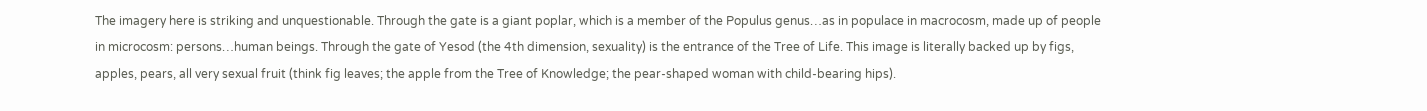The imagery here is striking and unquestionable. Through the gate is a giant poplar, which is a member of the Populus genus…as in populace in macrocosm, made up of people in microcosm: persons…human beings. Through the gate of Yesod (the 4th dimension, sexuality) is the entrance of the Tree of Life. This image is literally backed up by figs, apples, pears, all very sexual fruit (think fig leaves; the apple from the Tree of Knowledge; the pear-shaped woman with child-bearing hips).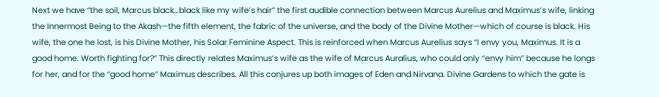Next we have “the soil, Marcus black…black like my wife’s hair” the first audible connection between Marcus Aurelius and Maximus’s wife, linking the Innermost Being to the Akash—the fifth element, the fabric of the universe, and the body of the Divine Mother—which of course is black. His wife, the one he lost, is his Divine Mother, his Solar Feminine Aspect. This is reinforced when Marcus Aurelius says “I envy you, Maximus. It is a good home. Worth fighting for?” This directly relates Maximus’s wife as the wife of Marcus Auralius, who could only “envy him” because he longs for her, and for the “good home” Maximus describes. All this conjures up both images of Eden and Nirvana. Divine Gardens to which the gate is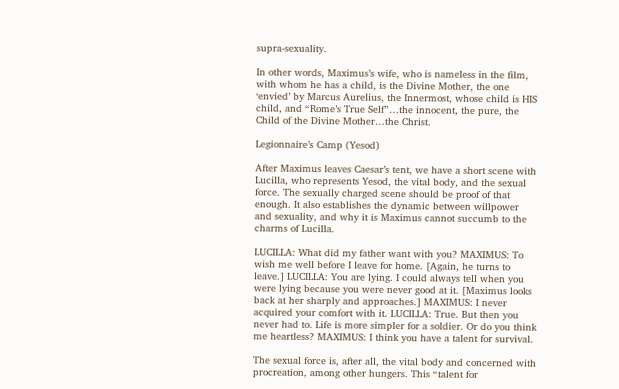supra-sexuality.

In other words, Maximus’s wife, who is nameless in the film, with whom he has a child, is the Divine Mother, the one ‘envied’ by Marcus Aurelius, the Innermost, whose child is HIS child, and “Rome’s True Self”…the innocent, the pure, the Child of the Divine Mother…the Christ.

Legionnaire’s Camp (Yesod)

After Maximus leaves Caesar’s tent, we have a short scene with Lucilla, who represents Yesod, the vital body, and the sexual force. The sexually charged scene should be proof of that enough. It also establishes the dynamic between willpower and sexuality, and why it is Maximus cannot succumb to the charms of Lucilla.

LUCILLA: What did my father want with you? MAXIMUS: To wish me well before I leave for home. [Again, he turns to leave.] LUCILLA: You are lying. I could always tell when you were lying because you were never good at it. [Maximus looks back at her sharply and approaches.] MAXIMUS: I never acquired your comfort with it. LUCILLA: True. But then you never had to. Life is more simpler for a soldier. Or do you think me heartless? MAXIMUS: I think you have a talent for survival.

The sexual force is, after all, the vital body and concerned with procreation, among other hungers. This “talent for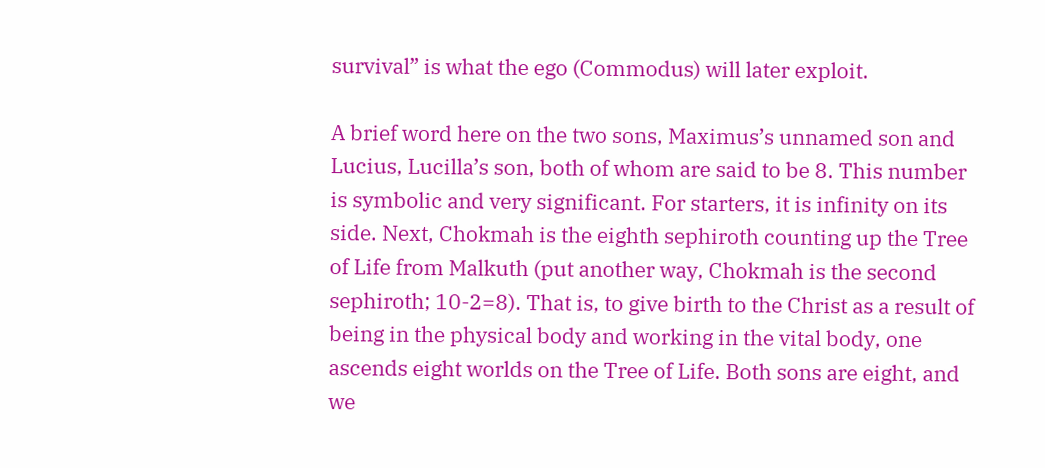survival” is what the ego (Commodus) will later exploit.

A brief word here on the two sons, Maximus’s unnamed son and Lucius, Lucilla’s son, both of whom are said to be 8. This number is symbolic and very significant. For starters, it is infinity on its side. Next, Chokmah is the eighth sephiroth counting up the Tree of Life from Malkuth (put another way, Chokmah is the second sephiroth; 10-2=8). That is, to give birth to the Christ as a result of being in the physical body and working in the vital body, one ascends eight worlds on the Tree of Life. Both sons are eight, and we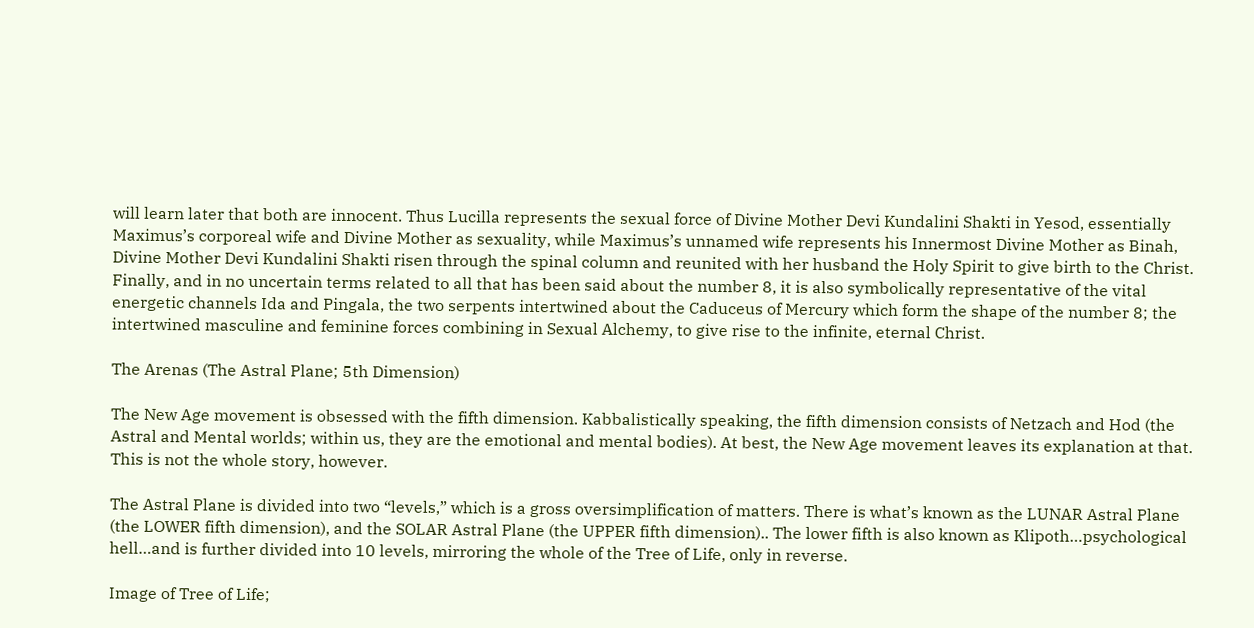will learn later that both are innocent. Thus Lucilla represents the sexual force of Divine Mother Devi Kundalini Shakti in Yesod, essentially Maximus’s corporeal wife and Divine Mother as sexuality, while Maximus’s unnamed wife represents his Innermost Divine Mother as Binah, Divine Mother Devi Kundalini Shakti risen through the spinal column and reunited with her husband the Holy Spirit to give birth to the Christ. Finally, and in no uncertain terms related to all that has been said about the number 8, it is also symbolically representative of the vital energetic channels Ida and Pingala, the two serpents intertwined about the Caduceus of Mercury which form the shape of the number 8; the intertwined masculine and feminine forces combining in Sexual Alchemy, to give rise to the infinite, eternal Christ.

The Arenas (The Astral Plane; 5th Dimension)

The New Age movement is obsessed with the fifth dimension. Kabbalistically speaking, the fifth dimension consists of Netzach and Hod (the Astral and Mental worlds; within us, they are the emotional and mental bodies). At best, the New Age movement leaves its explanation at that. This is not the whole story, however.

The Astral Plane is divided into two “levels,” which is a gross oversimplification of matters. There is what’s known as the LUNAR Astral Plane (the LOWER fifth dimension), and the SOLAR Astral Plane (the UPPER fifth dimension).. The lower fifth is also known as Klipoth…psychological hell…and is further divided into 10 levels, mirroring the whole of the Tree of Life, only in reverse.

Image of Tree of Life;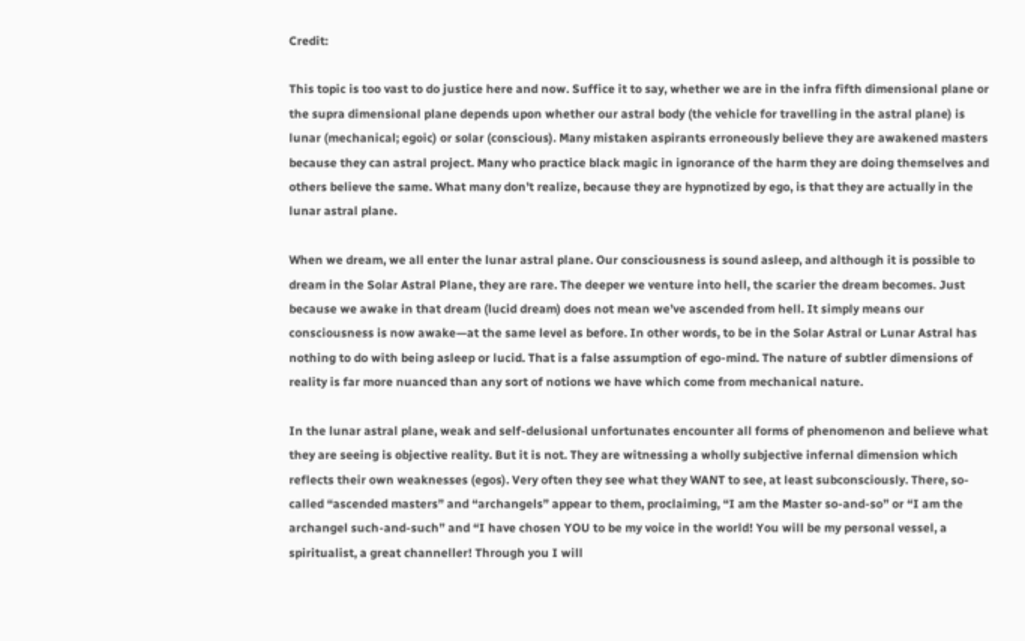Credit:

This topic is too vast to do justice here and now. Suffice it to say, whether we are in the infra fifth dimensional plane or the supra dimensional plane depends upon whether our astral body (the vehicle for travelling in the astral plane) is lunar (mechanical; egoic) or solar (conscious). Many mistaken aspirants erroneously believe they are awakened masters because they can astral project. Many who practice black magic in ignorance of the harm they are doing themselves and others believe the same. What many don’t realize, because they are hypnotized by ego, is that they are actually in the lunar astral plane.

When we dream, we all enter the lunar astral plane. Our consciousness is sound asleep, and although it is possible to dream in the Solar Astral Plane, they are rare. The deeper we venture into hell, the scarier the dream becomes. Just because we awake in that dream (lucid dream) does not mean we’ve ascended from hell. It simply means our consciousness is now awake—at the same level as before. In other words, to be in the Solar Astral or Lunar Astral has nothing to do with being asleep or lucid. That is a false assumption of ego-mind. The nature of subtler dimensions of reality is far more nuanced than any sort of notions we have which come from mechanical nature.

In the lunar astral plane, weak and self-delusional unfortunates encounter all forms of phenomenon and believe what they are seeing is objective reality. But it is not. They are witnessing a wholly subjective infernal dimension which reflects their own weaknesses (egos). Very often they see what they WANT to see, at least subconsciously. There, so-called “ascended masters” and “archangels” appear to them, proclaiming, “I am the Master so-and-so” or “I am the archangel such-and-such” and “I have chosen YOU to be my voice in the world! You will be my personal vessel, a spiritualist, a great channeller! Through you I will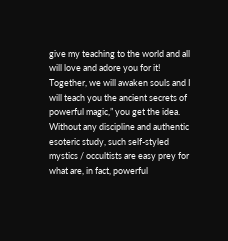give my teaching to the world and all will love and adore you for it! Together, we will awaken souls and I will teach you the ancient secrets of powerful magic,” you get the idea. Without any discipline and authentic esoteric study, such self-styled mystics / occultists are easy prey for what are, in fact, powerful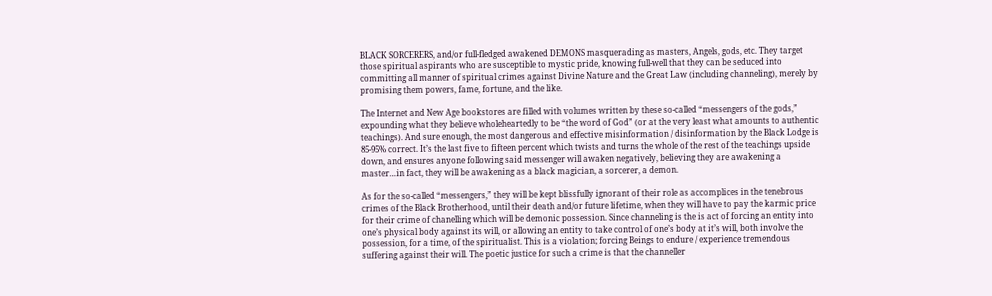BLACK SORCERERS, and/or full-fledged awakened DEMONS masquerading as masters, Angels, gods, etc. They target those spiritual aspirants who are susceptible to mystic pride, knowing full-well that they can be seduced into committing all manner of spiritual crimes against Divine Nature and the Great Law (including channeling), merely by promising them powers, fame, fortune, and the like.

The Internet and New Age bookstores are filled with volumes written by these so-called “messengers of the gods,” expounding what they believe wholeheartedly to be “the word of God” (or at the very least what amounts to authentic teachings). And sure enough, the most dangerous and effective misinformation / disinformation by the Black Lodge is 85-95% correct. It’s the last five to fifteen percent which twists and turns the whole of the rest of the teachings upside down, and ensures anyone following said messenger will awaken negatively, believing they are awakening a master…in fact, they will be awakening as a black magician, a sorcerer, a demon.

As for the so-called “messengers,” they will be kept blissfully ignorant of their role as accomplices in the tenebrous crimes of the Black Brotherhood, until their death and/or future lifetime, when they will have to pay the karmic price for their crime of chanelling which will be demonic possession. Since channeling is the is act of forcing an entity into one’s physical body against its will, or allowing an entity to take control of one’s body at it’s will, both involve the possession, for a time, of the spiritualist. This is a violation; forcing Beings to endure / experience tremendous suffering against their will. The poetic justice for such a crime is that the channeller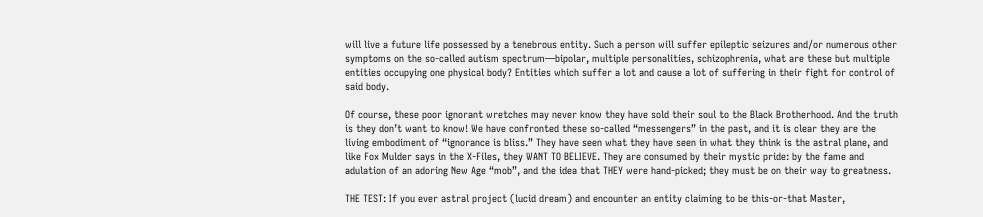will live a future life possessed by a tenebrous entity. Such a person will suffer epileptic seizures and/or numerous other symptoms on the so-called autism spectrum—bipolar, multiple personalities, schizophrenia, what are these but multiple entities occupying one physical body? Entities which suffer a lot and cause a lot of suffering in their fight for control of said body.

Of course, these poor ignorant wretches may never know they have sold their soul to the Black Brotherhood. And the truth is they don’t want to know! We have confronted these so-called “messengers” in the past, and it is clear they are the living embodiment of “ignorance is bliss.” They have seen what they have seen in what they think is the astral plane, and like Fox Mulder says in the X-Files, they WANT TO BELIEVE. They are consumed by their mystic pride: by the fame and adulation of an adoring New Age “mob”, and the idea that THEY were hand-picked; they must be on their way to greatness.

THE TEST: If you ever astral project (lucid dream) and encounter an entity claiming to be this-or-that Master,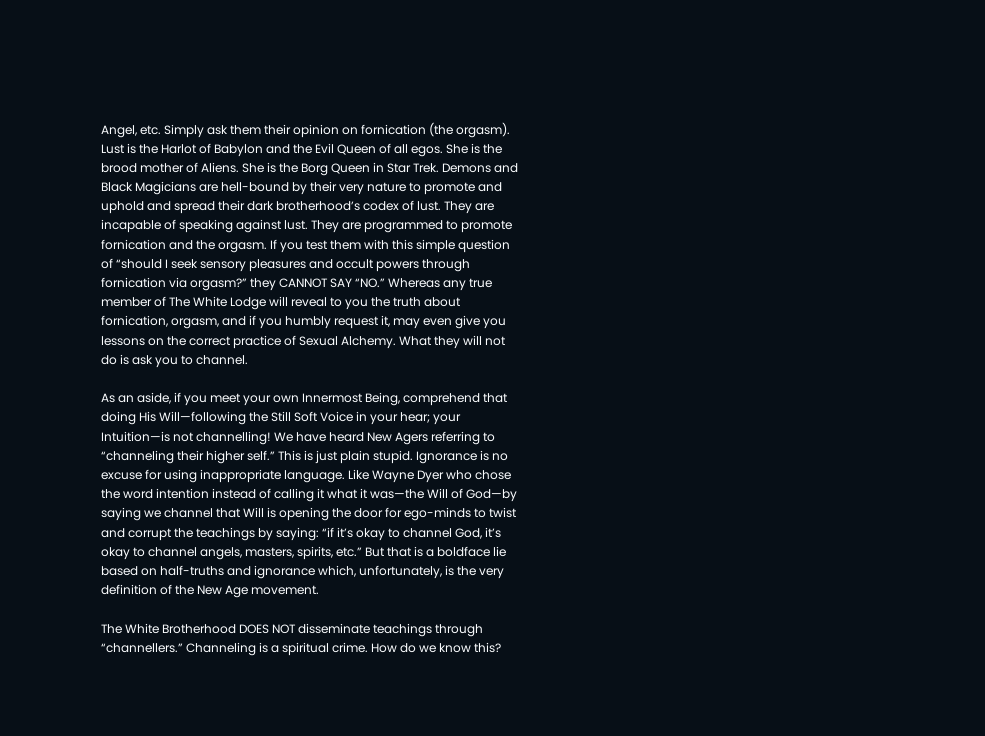Angel, etc. Simply ask them their opinion on fornication (the orgasm). Lust is the Harlot of Babylon and the Evil Queen of all egos. She is the brood mother of Aliens. She is the Borg Queen in Star Trek. Demons and Black Magicians are hell-bound by their very nature to promote and uphold and spread their dark brotherhood’s codex of lust. They are incapable of speaking against lust. They are programmed to promote fornication and the orgasm. If you test them with this simple question of “should I seek sensory pleasures and occult powers through fornication via orgasm?” they CANNOT SAY “NO.” Whereas any true member of The White Lodge will reveal to you the truth about fornication, orgasm, and if you humbly request it, may even give you lessons on the correct practice of Sexual Alchemy. What they will not do is ask you to channel.

As an aside, if you meet your own Innermost Being, comprehend that doing His Will—following the Still Soft Voice in your hear; your Intuition—is not channelling! We have heard New Agers referring to “channeling their higher self.” This is just plain stupid. Ignorance is no excuse for using inappropriate language. Like Wayne Dyer who chose the word intention instead of calling it what it was—the Will of God—by saying we channel that Will is opening the door for ego-minds to twist and corrupt the teachings by saying: “if it’s okay to channel God, it’s okay to channel angels, masters, spirits, etc.” But that is a boldface lie based on half-truths and ignorance which, unfortunately, is the very definition of the New Age movement.

The White Brotherhood DOES NOT disseminate teachings through “channellers.” Channeling is a spiritual crime. How do we know this?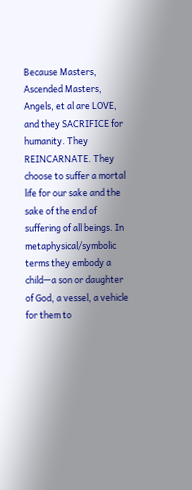Because Masters, Ascended Masters, Angels, et al are LOVE, and they SACRIFICE for humanity. They REINCARNATE. They choose to suffer a mortal life for our sake and the sake of the end of suffering of all beings. In metaphysical/symbolic terms they embody a child—a son or daughter of God, a vessel, a vehicle for them to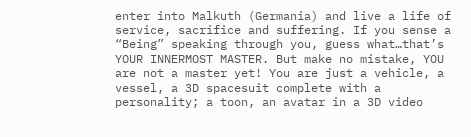enter into Malkuth (Germania) and live a life of service, sacrifice and suffering. If you sense a “Being” speaking through you, guess what…that’s YOUR INNERMOST MASTER. But make no mistake, YOU are not a master yet! You are just a vehicle, a vessel, a 3D spacesuit complete with a personality; a toon, an avatar in a 3D video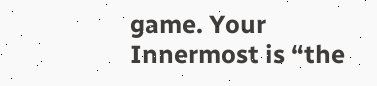game. Your Innermost is “the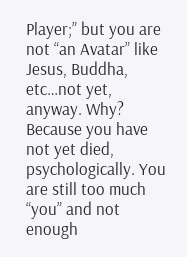Player;” but you are not “an Avatar” like Jesus, Buddha, etc…not yet, anyway. Why? Because you have not yet died, psychologically. You are still too much “you” and not enough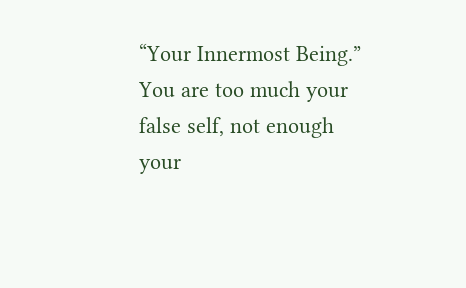“Your Innermost Being.” You are too much your false self, not enough your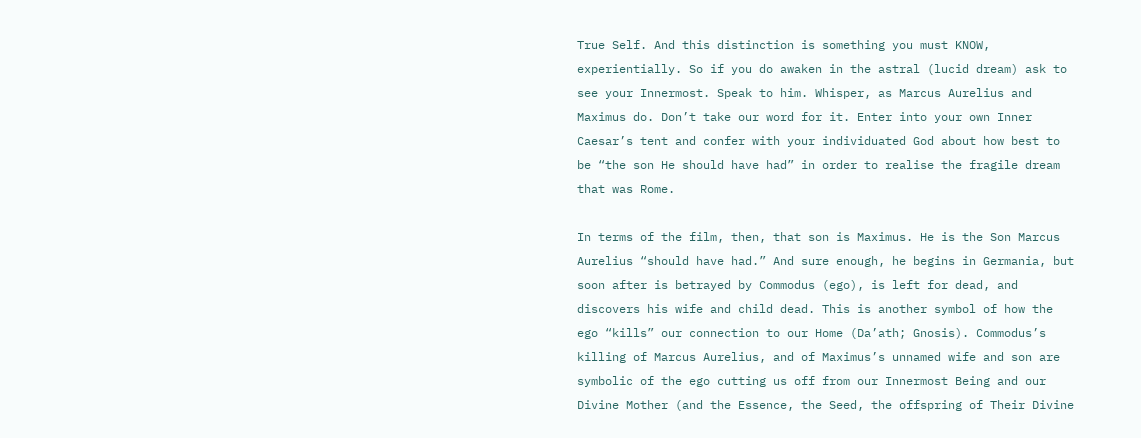True Self. And this distinction is something you must KNOW, experientially. So if you do awaken in the astral (lucid dream) ask to see your Innermost. Speak to him. Whisper, as Marcus Aurelius and Maximus do. Don’t take our word for it. Enter into your own Inner Caesar’s tent and confer with your individuated God about how best to be “the son He should have had” in order to realise the fragile dream that was Rome.

In terms of the film, then, that son is Maximus. He is the Son Marcus Aurelius “should have had.” And sure enough, he begins in Germania, but soon after is betrayed by Commodus (ego), is left for dead, and discovers his wife and child dead. This is another symbol of how the ego “kills” our connection to our Home (Da’ath; Gnosis). Commodus’s killing of Marcus Aurelius, and of Maximus’s unnamed wife and son are symbolic of the ego cutting us off from our Innermost Being and our Divine Mother (and the Essence, the Seed, the offspring of Their Divine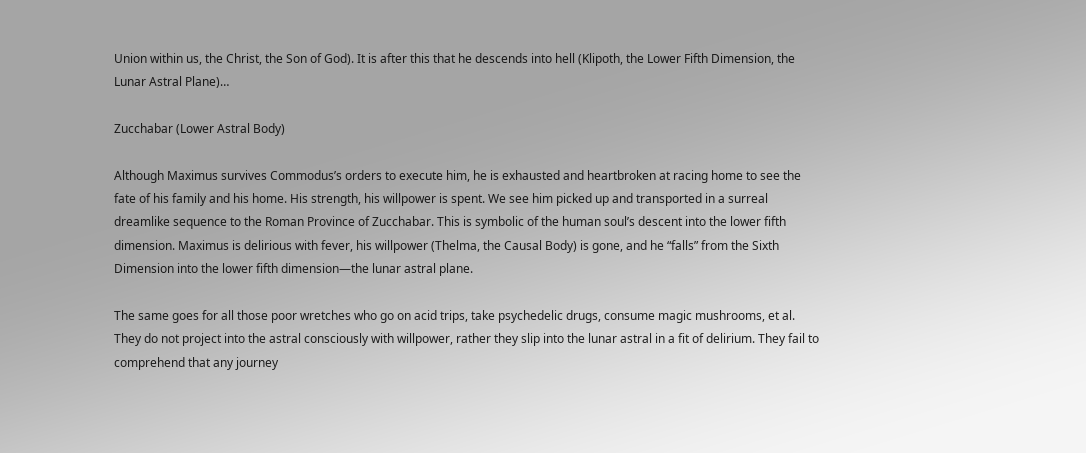Union within us, the Christ, the Son of God). It is after this that he descends into hell (Klipoth, the Lower Fifth Dimension, the Lunar Astral Plane)…

Zucchabar (Lower Astral Body)

Although Maximus survives Commodus’s orders to execute him, he is exhausted and heartbroken at racing home to see the fate of his family and his home. His strength, his willpower is spent. We see him picked up and transported in a surreal dreamlike sequence to the Roman Province of Zucchabar. This is symbolic of the human soul’s descent into the lower fifth dimension. Maximus is delirious with fever, his willpower (Thelma, the Causal Body) is gone, and he “falls” from the Sixth Dimension into the lower fifth dimension—the lunar astral plane.

The same goes for all those poor wretches who go on acid trips, take psychedelic drugs, consume magic mushrooms, et al. They do not project into the astral consciously with willpower, rather they slip into the lunar astral in a fit of delirium. They fail to comprehend that any journey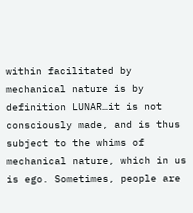within facilitated by mechanical nature is by definition LUNAR…it is not consciously made, and is thus subject to the whims of mechanical nature, which in us is ego. Sometimes, people are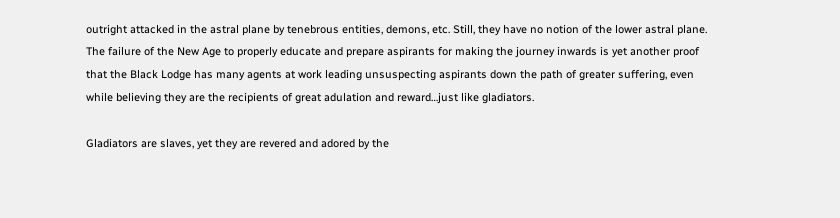outright attacked in the astral plane by tenebrous entities, demons, etc. Still, they have no notion of the lower astral plane. The failure of the New Age to properly educate and prepare aspirants for making the journey inwards is yet another proof that the Black Lodge has many agents at work leading unsuspecting aspirants down the path of greater suffering, even while believing they are the recipients of great adulation and reward…just like gladiators.

Gladiators are slaves, yet they are revered and adored by the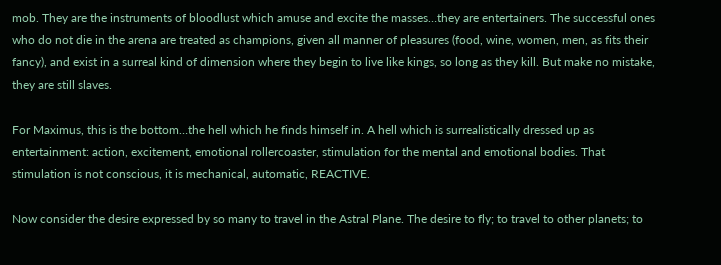mob. They are the instruments of bloodlust which amuse and excite the masses…they are entertainers. The successful ones who do not die in the arena are treated as champions, given all manner of pleasures (food, wine, women, men, as fits their fancy), and exist in a surreal kind of dimension where they begin to live like kings, so long as they kill. But make no mistake, they are still slaves.

For Maximus, this is the bottom…the hell which he finds himself in. A hell which is surrealistically dressed up as entertainment: action, excitement, emotional rollercoaster, stimulation for the mental and emotional bodies. That stimulation is not conscious, it is mechanical, automatic, REACTIVE.

Now consider the desire expressed by so many to travel in the Astral Plane. The desire to fly; to travel to other planets; to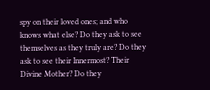spy on their loved ones; and who knows what else? Do they ask to see themselves as they truly are? Do they ask to see their Innermost? Their Divine Mother? Do they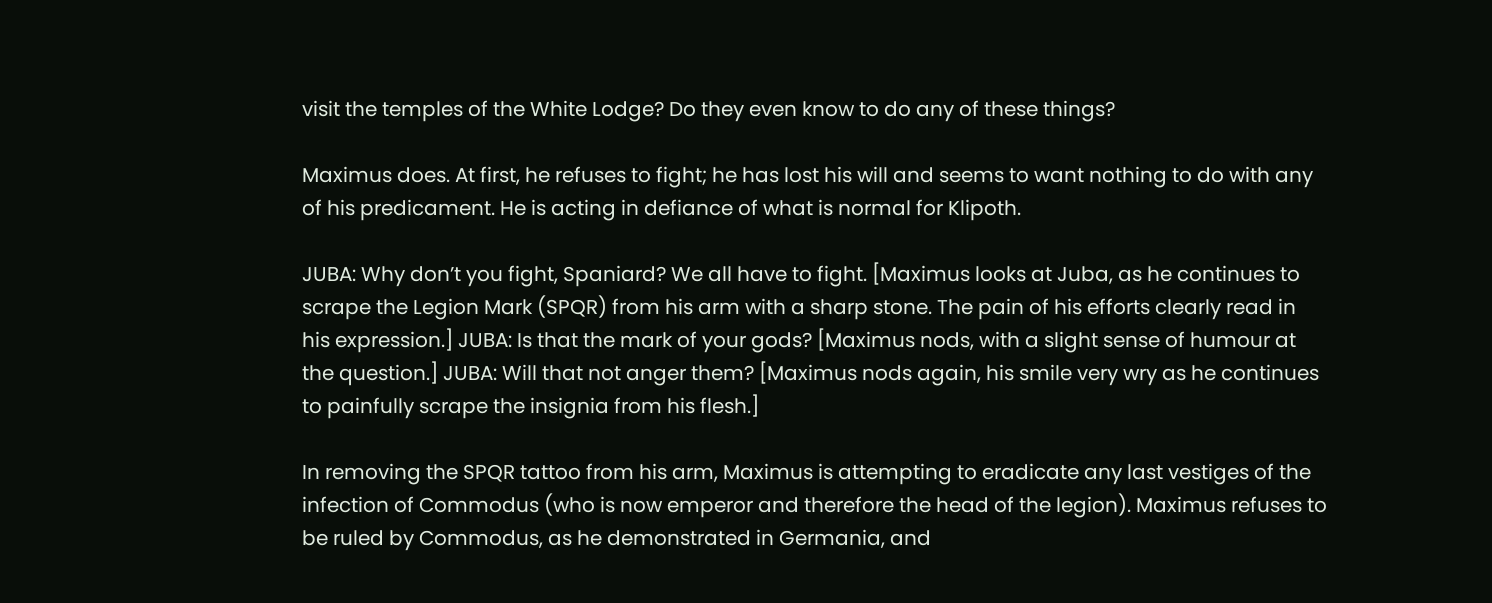visit the temples of the White Lodge? Do they even know to do any of these things?

Maximus does. At first, he refuses to fight; he has lost his will and seems to want nothing to do with any of his predicament. He is acting in defiance of what is normal for Klipoth.

JUBA: Why don’t you fight, Spaniard? We all have to fight. [Maximus looks at Juba, as he continues to scrape the Legion Mark (SPQR) from his arm with a sharp stone. The pain of his efforts clearly read in his expression.] JUBA: Is that the mark of your gods? [Maximus nods, with a slight sense of humour at the question.] JUBA: Will that not anger them? [Maximus nods again, his smile very wry as he continues to painfully scrape the insignia from his flesh.]

In removing the SPQR tattoo from his arm, Maximus is attempting to eradicate any last vestiges of the infection of Commodus (who is now emperor and therefore the head of the legion). Maximus refuses to be ruled by Commodus, as he demonstrated in Germania, and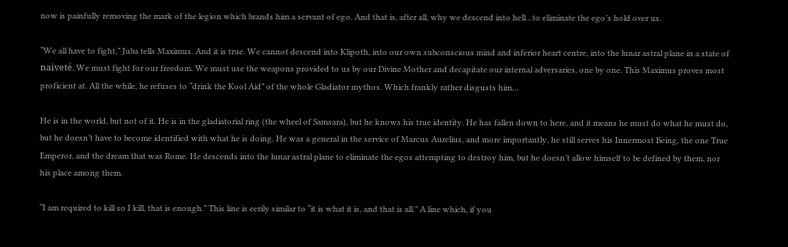now is painfully removing the mark of the legion which brands him a servant of ego. And that is, after all, why we descend into hell…to eliminate the ego’s hold over us.

“We all have to fight,” Juba tells Maximus. And it is true. We cannot descend into Klipoth, into our own subconscious mind and inferior heart centre, into the lunar astral plane in a state of naiveté. We must fight for our freedom. We must use the weapons provided to us by our Divine Mother and decapitate our internal adversaries, one by one. This Maximus proves most proficient at. All the while, he refuses to “drink the Kool Aid” of the whole Gladiator mythos. Which frankly rather disgusts him…

He is in the world, but not of it. He is in the gladiatorial ring (the wheel of Samsara), but he knows his true identity. He has fallen down to here, and it means he must do what he must do, but he doesn’t have to become identified with what he is doing. He was a general in the service of Marcus Aurelius, and more importantly, he still serves his Innermost Being, the one True Emperor, and the dream that was Rome. He descends into the lunar astral plane to eliminate the egos attempting to destroy him, but he doesn’t allow himself to be defined by them, nor his place among them.

“I am required to kill so I kill, that is enough.” This line is eerily similar to “it is what it is, and that is all.” A line which, if you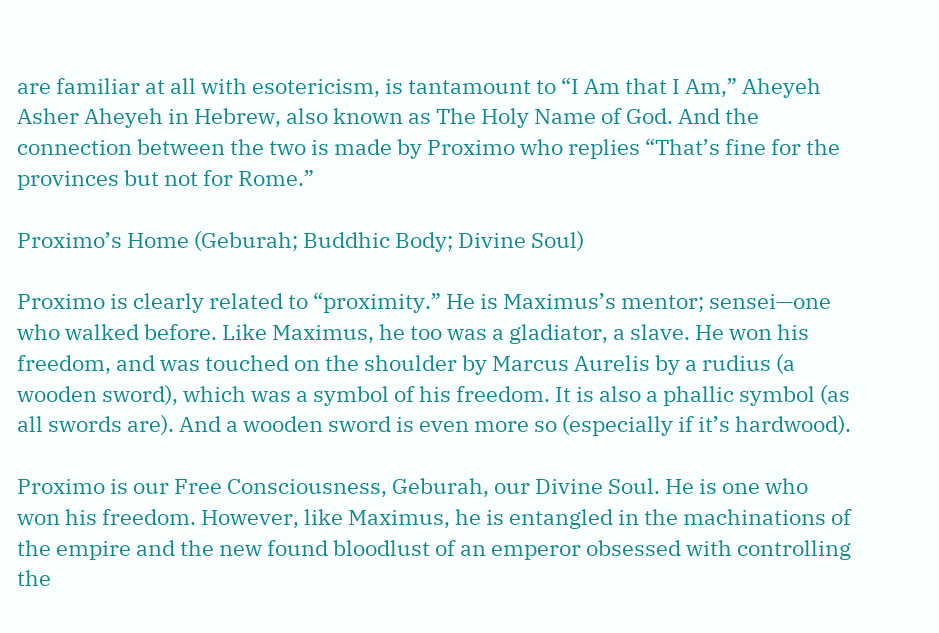are familiar at all with esotericism, is tantamount to “I Am that I Am,” Aheyeh Asher Aheyeh in Hebrew, also known as The Holy Name of God. And the connection between the two is made by Proximo who replies “That’s fine for the provinces but not for Rome.”

Proximo’s Home (Geburah; Buddhic Body; Divine Soul)

Proximo is clearly related to “proximity.” He is Maximus’s mentor; sensei—one who walked before. Like Maximus, he too was a gladiator, a slave. He won his freedom, and was touched on the shoulder by Marcus Aurelis by a rudius (a wooden sword), which was a symbol of his freedom. It is also a phallic symbol (as all swords are). And a wooden sword is even more so (especially if it’s hardwood).

Proximo is our Free Consciousness, Geburah, our Divine Soul. He is one who won his freedom. However, like Maximus, he is entangled in the machinations of the empire and the new found bloodlust of an emperor obsessed with controlling the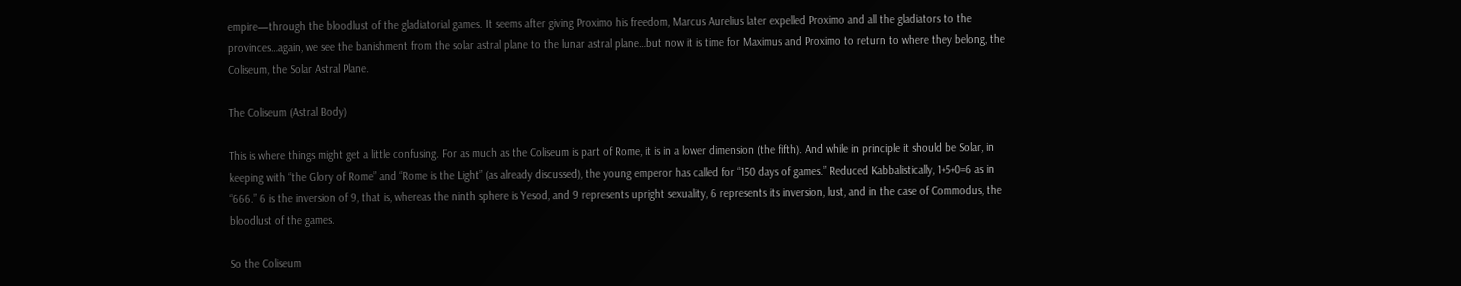empire—through the bloodlust of the gladiatorial games. It seems after giving Proximo his freedom, Marcus Aurelius later expelled Proximo and all the gladiators to the provinces…again, we see the banishment from the solar astral plane to the lunar astral plane…but now it is time for Maximus and Proximo to return to where they belong, the Coliseum, the Solar Astral Plane.

The Coliseum (Astral Body)

This is where things might get a little confusing. For as much as the Coliseum is part of Rome, it is in a lower dimension (the fifth). And while in principle it should be Solar, in keeping with “the Glory of Rome” and “Rome is the Light” (as already discussed), the young emperor has called for “150 days of games.” Reduced Kabbalistically, 1+5+0=6 as in “666.” 6 is the inversion of 9, that is, whereas the ninth sphere is Yesod, and 9 represents upright sexuality, 6 represents its inversion, lust, and in the case of Commodus, the bloodlust of the games.

So the Coliseum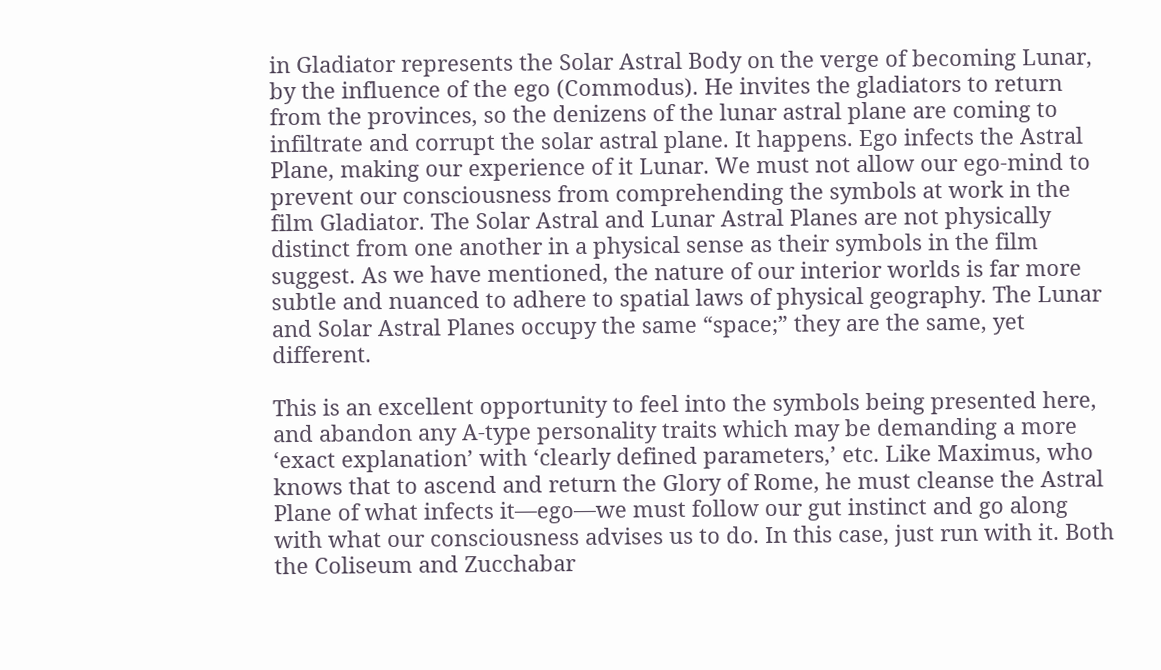in Gladiator represents the Solar Astral Body on the verge of becoming Lunar, by the influence of the ego (Commodus). He invites the gladiators to return from the provinces, so the denizens of the lunar astral plane are coming to infiltrate and corrupt the solar astral plane. It happens. Ego infects the Astral Plane, making our experience of it Lunar. We must not allow our ego-mind to prevent our consciousness from comprehending the symbols at work in the film Gladiator. The Solar Astral and Lunar Astral Planes are not physically distinct from one another in a physical sense as their symbols in the film suggest. As we have mentioned, the nature of our interior worlds is far more subtle and nuanced to adhere to spatial laws of physical geography. The Lunar and Solar Astral Planes occupy the same “space;” they are the same, yet different.

This is an excellent opportunity to feel into the symbols being presented here, and abandon any A-type personality traits which may be demanding a more ‘exact explanation’ with ‘clearly defined parameters,’ etc. Like Maximus, who knows that to ascend and return the Glory of Rome, he must cleanse the Astral Plane of what infects it—ego—we must follow our gut instinct and go along with what our consciousness advises us to do. In this case, just run with it. Both the Coliseum and Zucchabar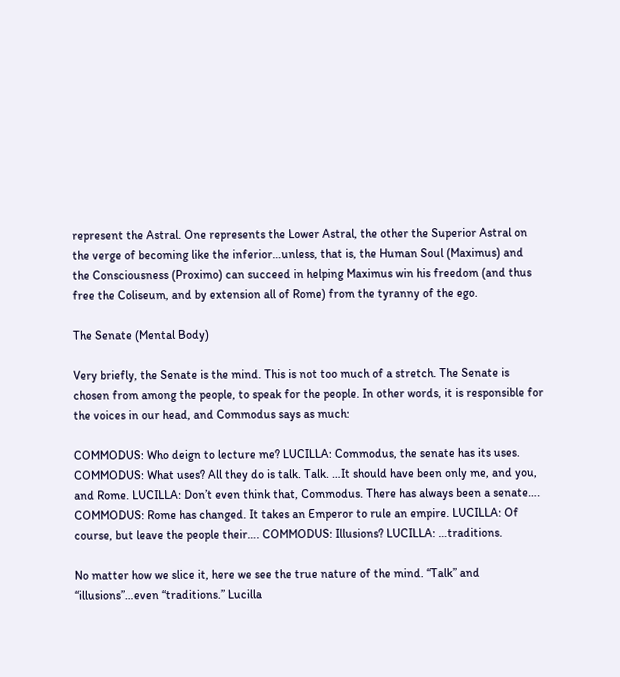represent the Astral. One represents the Lower Astral, the other the Superior Astral on the verge of becoming like the inferior…unless, that is, the Human Soul (Maximus) and the Consciousness (Proximo) can succeed in helping Maximus win his freedom (and thus free the Coliseum, and by extension all of Rome) from the tyranny of the ego.

The Senate (Mental Body)

Very briefly, the Senate is the mind. This is not too much of a stretch. The Senate is chosen from among the people, to speak for the people. In other words, it is responsible for the voices in our head, and Commodus says as much:

COMMODUS: Who deign to lecture me? LUCILLA: Commodus, the senate has its uses. COMMODUS: What uses? All they do is talk. Talk. …It should have been only me, and you, and Rome. LUCILLA: Don’t even think that, Commodus. There has always been a senate…. COMMODUS: Rome has changed. It takes an Emperor to rule an empire. LUCILLA: Of course, but leave the people their…. COMMODUS: Illusions? LUCILLA: …traditions.

No matter how we slice it, here we see the true nature of the mind. “Talk” and “illusions”…even “traditions.” Lucilla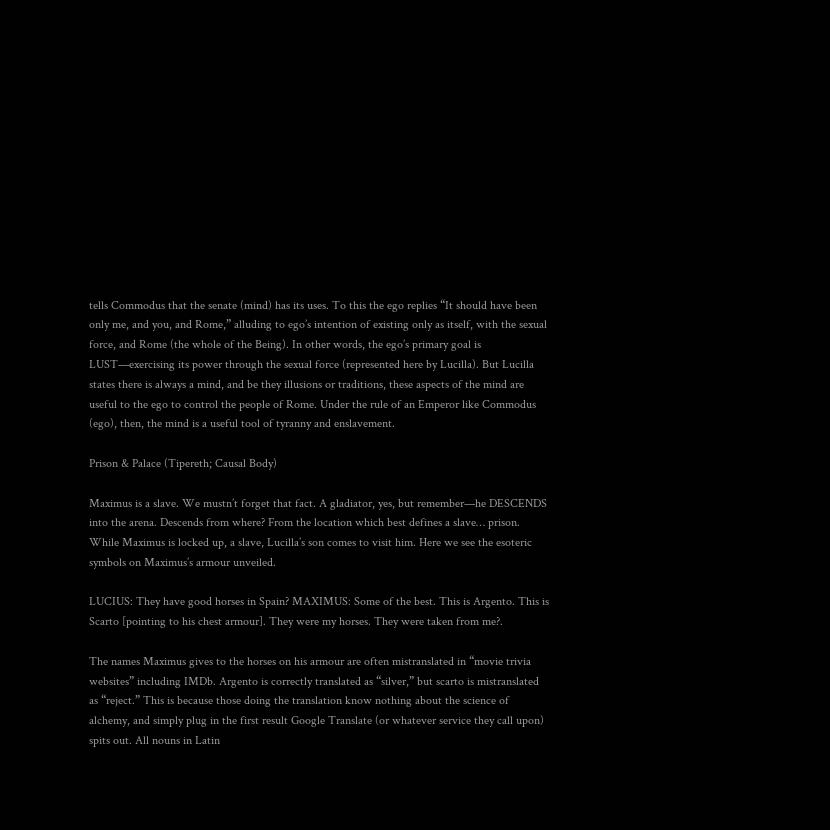tells Commodus that the senate (mind) has its uses. To this the ego replies “It should have been only me, and you, and Rome,” alluding to ego’s intention of existing only as itself, with the sexual force, and Rome (the whole of the Being). In other words, the ego’s primary goal is LUST—exercising its power through the sexual force (represented here by Lucilla). But Lucilla states there is always a mind, and be they illusions or traditions, these aspects of the mind are useful to the ego to control the people of Rome. Under the rule of an Emperor like Commodus (ego), then, the mind is a useful tool of tyranny and enslavement.

Prison & Palace (Tipereth; Causal Body)

Maximus is a slave. We mustn’t forget that fact. A gladiator, yes, but remember—he DESCENDS into the arena. Descends from where? From the location which best defines a slave… prison. While Maximus is locked up, a slave, Lucilla’s son comes to visit him. Here we see the esoteric symbols on Maximus’s armour unveiled.

LUCIUS: They have good horses in Spain? MAXIMUS: Some of the best. This is Argento. This is Scarto [pointing to his chest armour]. They were my horses. They were taken from me?.

The names Maximus gives to the horses on his armour are often mistranslated in “movie trivia websites” including IMDb. Argento is correctly translated as “silver,” but scarto is mistranslated as “reject.” This is because those doing the translation know nothing about the science of alchemy, and simply plug in the first result Google Translate (or whatever service they call upon) spits out. All nouns in Latin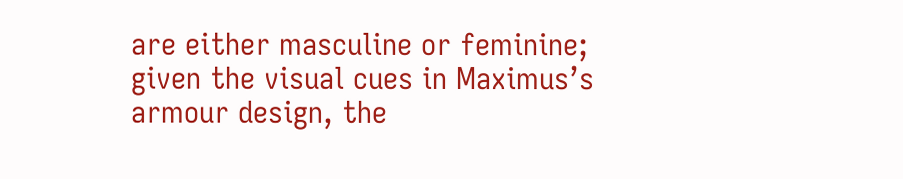are either masculine or feminine; given the visual cues in Maximus’s armour design, the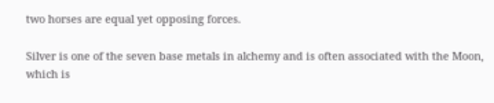two horses are equal yet opposing forces.

Silver is one of the seven base metals in alchemy and is often associated with the Moon, which is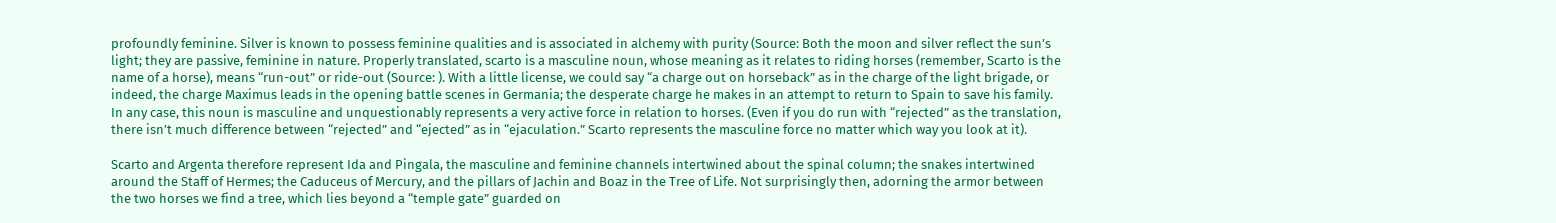profoundly feminine. Silver is known to possess feminine qualities and is associated in alchemy with purity (Source: Both the moon and silver reflect the sun’s light; they are passive, feminine in nature. Properly translated, scarto is a masculine noun, whose meaning as it relates to riding horses (remember, Scarto is the name of a horse), means “run-out” or ride-out (Source: ). With a little license, we could say “a charge out on horseback” as in the charge of the light brigade, or indeed, the charge Maximus leads in the opening battle scenes in Germania; the desperate charge he makes in an attempt to return to Spain to save his family. In any case, this noun is masculine and unquestionably represents a very active force in relation to horses. (Even if you do run with “rejected” as the translation, there isn’t much difference between “rejected” and “ejected” as in “ejaculation.” Scarto represents the masculine force no matter which way you look at it).

Scarto and Argenta therefore represent Ida and Pingala, the masculine and feminine channels intertwined about the spinal column; the snakes intertwined around the Staff of Hermes; the Caduceus of Mercury, and the pillars of Jachin and Boaz in the Tree of Life. Not surprisingly then, adorning the armor between the two horses we find a tree, which lies beyond a “temple gate” guarded on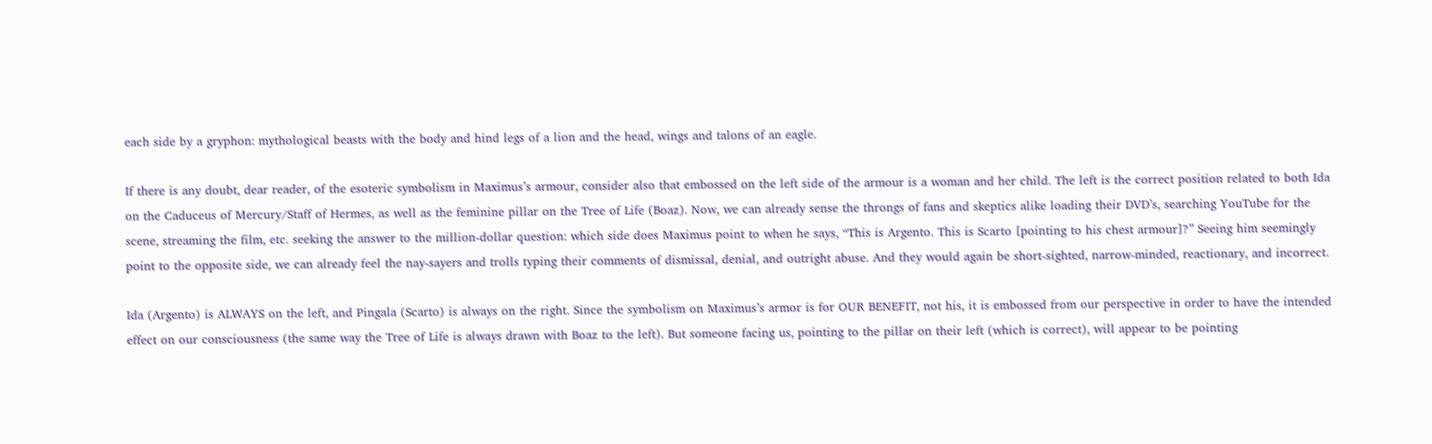each side by a gryphon: mythological beasts with the body and hind legs of a lion and the head, wings and talons of an eagle.

If there is any doubt, dear reader, of the esoteric symbolism in Maximus’s armour, consider also that embossed on the left side of the armour is a woman and her child. The left is the correct position related to both Ida on the Caduceus of Mercury/Staff of Hermes, as well as the feminine pillar on the Tree of Life (Boaz). Now, we can already sense the throngs of fans and skeptics alike loading their DVD’s, searching YouTube for the scene, streaming the film, etc. seeking the answer to the million-dollar question: which side does Maximus point to when he says, “This is Argento. This is Scarto [pointing to his chest armour]?” Seeing him seemingly point to the opposite side, we can already feel the nay-sayers and trolls typing their comments of dismissal, denial, and outright abuse. And they would again be short-sighted, narrow-minded, reactionary, and incorrect.

Ida (Argento) is ALWAYS on the left, and Pingala (Scarto) is always on the right. Since the symbolism on Maximus’s armor is for OUR BENEFIT, not his, it is embossed from our perspective in order to have the intended effect on our consciousness (the same way the Tree of Life is always drawn with Boaz to the left). But someone facing us, pointing to the pillar on their left (which is correct), will appear to be pointing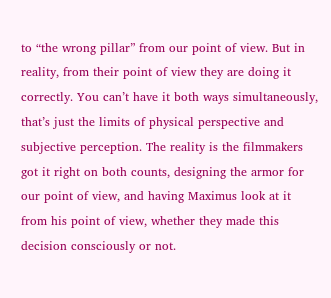to “the wrong pillar” from our point of view. But in reality, from their point of view they are doing it correctly. You can’t have it both ways simultaneously, that’s just the limits of physical perspective and subjective perception. The reality is the filmmakers got it right on both counts, designing the armor for our point of view, and having Maximus look at it from his point of view, whether they made this decision consciously or not.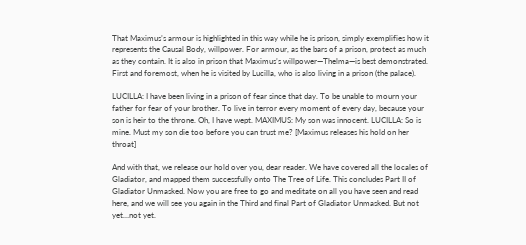That Maximus’s armour is highlighted in this way while he is prison, simply exemplifies how it represents the Causal Body, willpower. For armour, as the bars of a prison, protect as much as they contain. It is also in prison that Maximus’s willpower—Thelma—is best demonstrated. First and foremost, when he is visited by Lucilla, who is also living in a prison (the palace).

LUCILLA: I have been living in a prison of fear since that day. To be unable to mourn your father for fear of your brother. To live in terror every moment of every day, because your son is heir to the throne. Oh, I have wept. MAXIMUS: My son was innocent. LUCILLA: So is mine. Must my son die too before you can trust me? [Maximus releases his hold on her throat]

And with that, we release our hold over you, dear reader. We have covered all the locales of Gladiator, and mapped them successfully onto The Tree of Life. This concludes Part II of Gladiator Unmasked. Now you are free to go and meditate on all you have seen and read here, and we will see you again in the Third and final Part of Gladiator Unmasked. But not yet…not yet.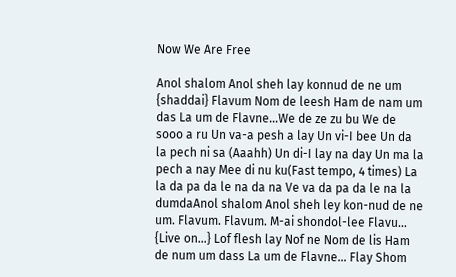Now We Are Free

Anol shalom Anol sheh lay konnud de ne um {shaddai} Flavum Nom de leesh Ham de nam um das La um de Flavne…We de ze zu bu We de sooo a ru Un va-a pesh a lay Un vi-I bee Un da la pech ni sa (Aaahh) Un di-I lay na day Un ma la pech a nay Mee di nu ku(Fast tempo, 4 times) La la da pa da le na da na Ve va da pa da le na la dumdaAnol shalom Anol sheh ley kon-nud de ne um. Flavum. Flavum. M-ai shondol-lee Flavu… {Live on…} Lof flesh lay Nof ne Nom de lis Ham de num um dass La um de Flavne… Flay Shom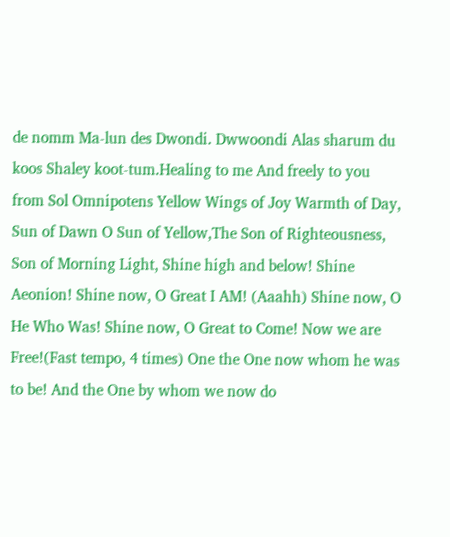de nomm Ma-lun des Dwondi. Dwwoondi Alas sharum du koos Shaley koot-tum.Healing to me And freely to you from Sol Omnipotens Yellow Wings of Joy Warmth of Day, Sun of Dawn O Sun of Yellow,The Son of Righteousness, Son of Morning Light, Shine high and below! Shine Aeonion! Shine now, O Great I AM! (Aaahh) Shine now, O He Who Was! Shine now, O Great to Come! Now we are Free!(Fast tempo, 4 times) One the One now whom he was to be! And the One by whom we now do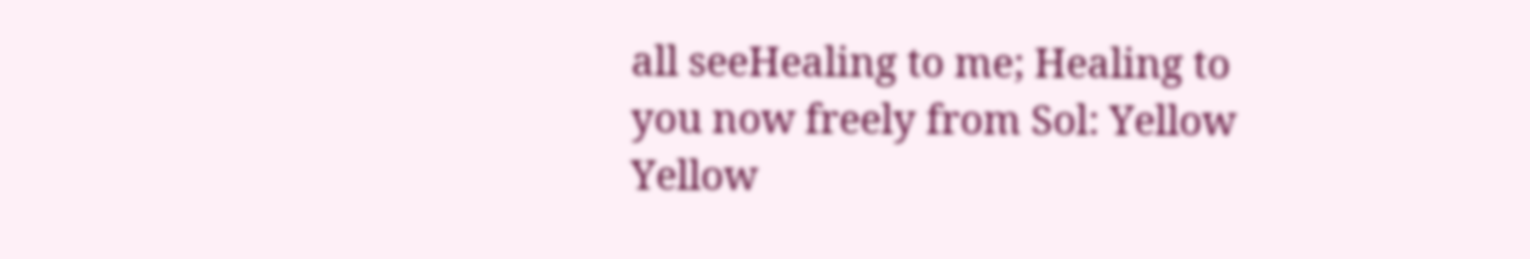all seeHealing to me; Healing to you now freely from Sol: Yellow Yellow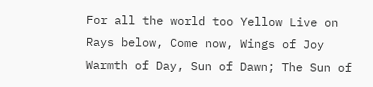For all the world too Yellow Live on Rays below, Come now, Wings of Joy Warmth of Day, Sun of Dawn; The Sun of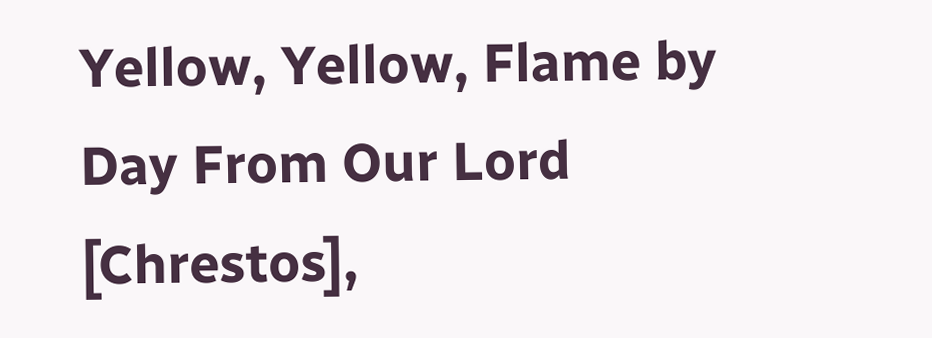Yellow, Yellow, Flame by Day From Our Lord [Chrestos],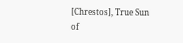[Chrestos], True Sun of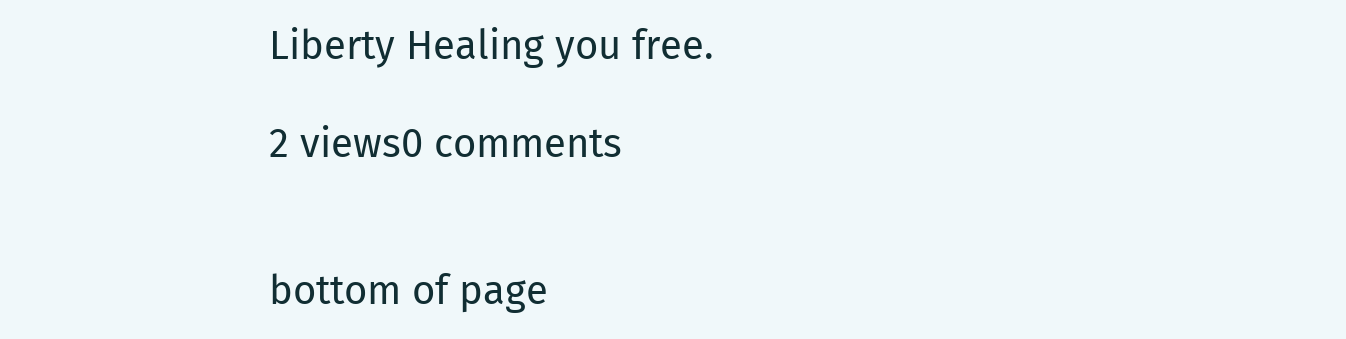Liberty Healing you free.

2 views0 comments


bottom of page